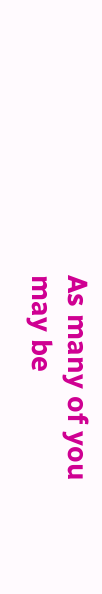As many of you may be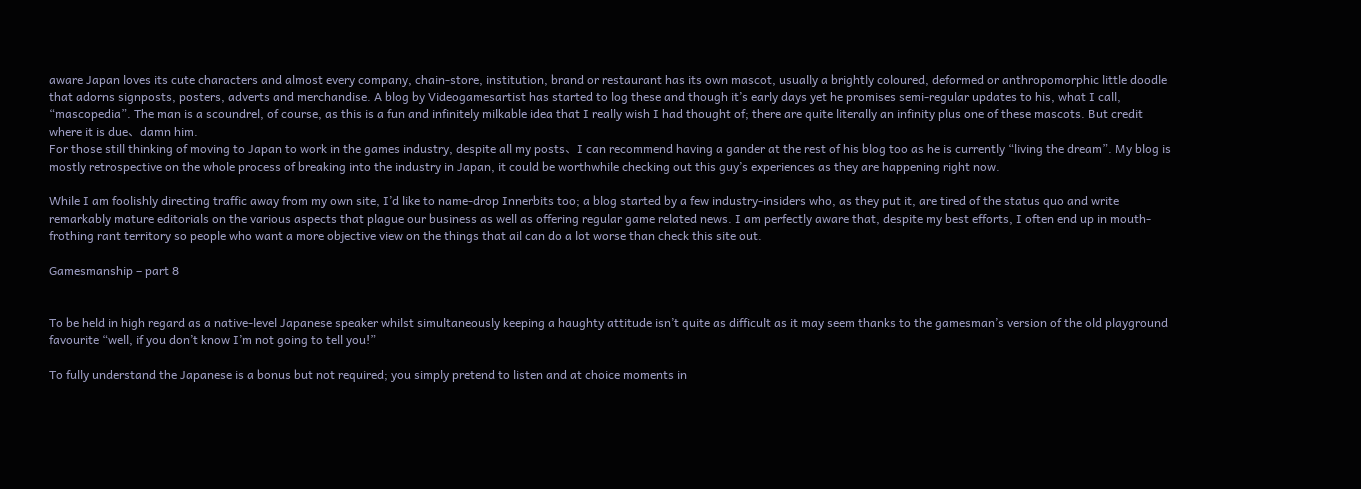aware Japan loves its cute characters and almost every company, chain-store, institution, brand or restaurant has its own mascot, usually a brightly coloured, deformed or anthropomorphic little doodle that adorns signposts, posters, adverts and merchandise. A blog by Videogamesartist has started to log these and though it’s early days yet he promises semi-regular updates to his, what I call, “mascopedia”. The man is a scoundrel, of course, as this is a fun and infinitely milkable idea that I really wish I had thought of; there are quite literally an infinity plus one of these mascots. But credit where it is due、damn him.
For those still thinking of moving to Japan to work in the games industry, despite all my posts、I can recommend having a gander at the rest of his blog too as he is currently “living the dream”. My blog is mostly retrospective on the whole process of breaking into the industry in Japan, it could be worthwhile checking out this guy’s experiences as they are happening right now.

While I am foolishly directing traffic away from my own site, I’d like to name-drop Innerbits too; a blog started by a few industry-insiders who, as they put it, are tired of the status quo and write remarkably mature editorials on the various aspects that plague our business as well as offering regular game related news. I am perfectly aware that, despite my best efforts, I often end up in mouth-frothing rant territory so people who want a more objective view on the things that ail can do a lot worse than check this site out.

Gamesmanship – part 8


To be held in high regard as a native-level Japanese speaker whilst simultaneously keeping a haughty attitude isn’t quite as difficult as it may seem thanks to the gamesman’s version of the old playground favourite “well, if you don’t know I’m not going to tell you!”

To fully understand the Japanese is a bonus but not required; you simply pretend to listen and at choice moments in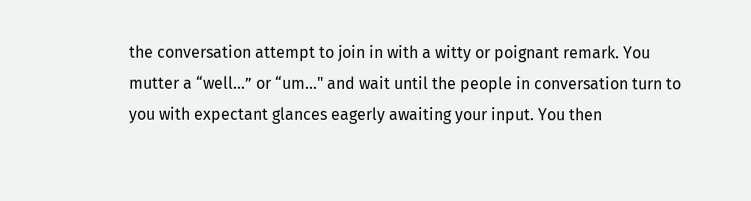the conversation attempt to join in with a witty or poignant remark. You mutter a “well…” or “um…" and wait until the people in conversation turn to you with expectant glances eagerly awaiting your input. You then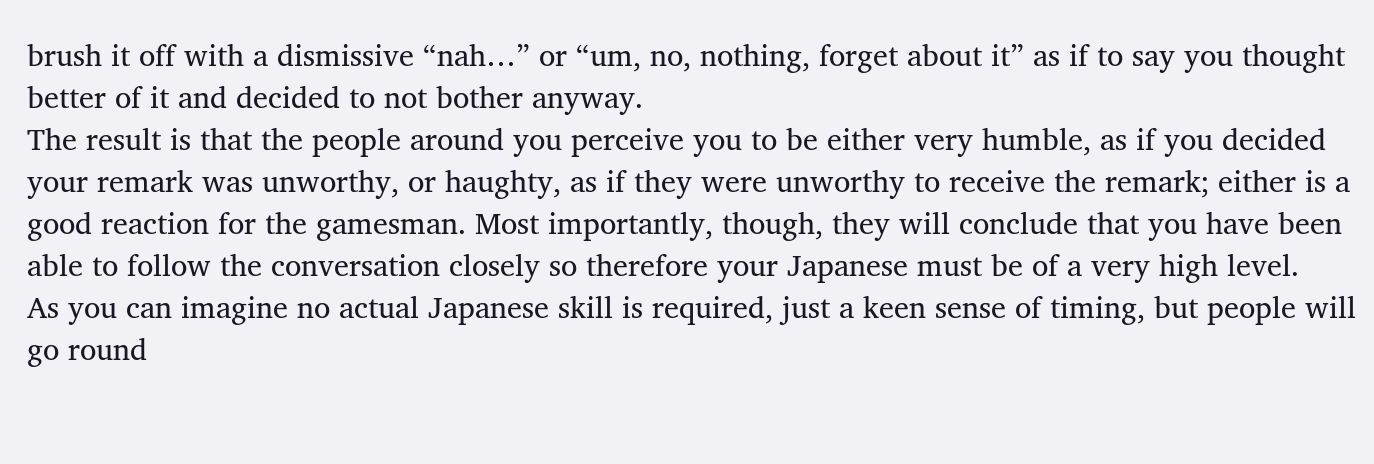brush it off with a dismissive “nah…” or “um, no, nothing, forget about it” as if to say you thought better of it and decided to not bother anyway.
The result is that the people around you perceive you to be either very humble, as if you decided your remark was unworthy, or haughty, as if they were unworthy to receive the remark; either is a good reaction for the gamesman. Most importantly, though, they will conclude that you have been able to follow the conversation closely so therefore your Japanese must be of a very high level.
As you can imagine no actual Japanese skill is required, just a keen sense of timing, but people will go round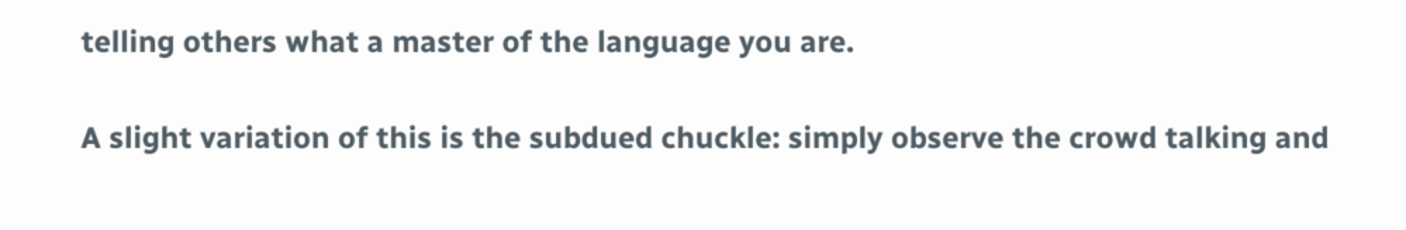telling others what a master of the language you are.

A slight variation of this is the subdued chuckle: simply observe the crowd talking and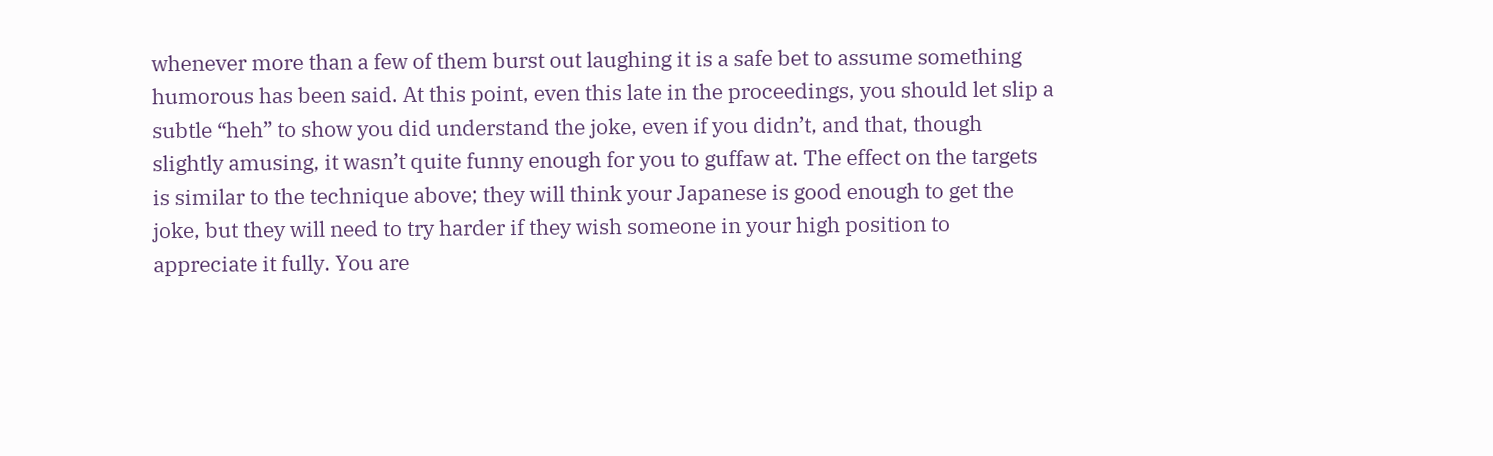whenever more than a few of them burst out laughing it is a safe bet to assume something humorous has been said. At this point, even this late in the proceedings, you should let slip a subtle “heh” to show you did understand the joke, even if you didn’t, and that, though slightly amusing, it wasn’t quite funny enough for you to guffaw at. The effect on the targets is similar to the technique above; they will think your Japanese is good enough to get the joke, but they will need to try harder if they wish someone in your high position to appreciate it fully. You are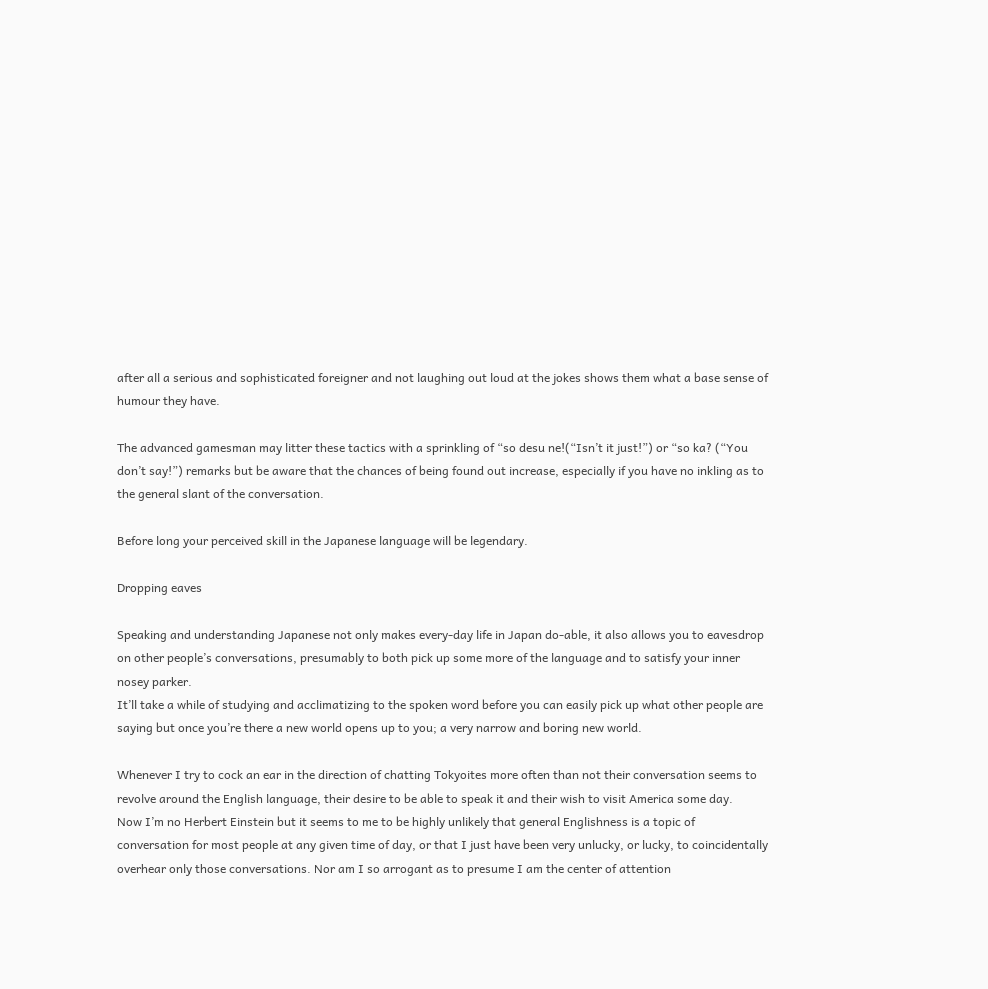after all a serious and sophisticated foreigner and not laughing out loud at the jokes shows them what a base sense of humour they have.

The advanced gamesman may litter these tactics with a sprinkling of “so desu ne!(“Isn’t it just!”) or “so ka? (“You don’t say!”) remarks but be aware that the chances of being found out increase, especially if you have no inkling as to the general slant of the conversation.

Before long your perceived skill in the Japanese language will be legendary.

Dropping eaves

Speaking and understanding Japanese not only makes every-day life in Japan do-able, it also allows you to eavesdrop on other people’s conversations, presumably to both pick up some more of the language and to satisfy your inner nosey parker.
It’ll take a while of studying and acclimatizing to the spoken word before you can easily pick up what other people are saying but once you’re there a new world opens up to you; a very narrow and boring new world.

Whenever I try to cock an ear in the direction of chatting Tokyoites more often than not their conversation seems to revolve around the English language, their desire to be able to speak it and their wish to visit America some day.
Now I’m no Herbert Einstein but it seems to me to be highly unlikely that general Englishness is a topic of conversation for most people at any given time of day, or that I just have been very unlucky, or lucky, to coincidentally overhear only those conversations. Nor am I so arrogant as to presume I am the center of attention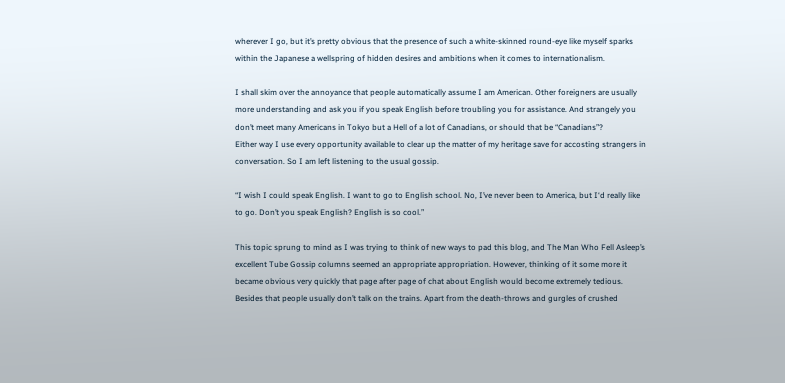wherever I go, but it’s pretty obvious that the presence of such a white-skinned round-eye like myself sparks within the Japanese a wellspring of hidden desires and ambitions when it comes to internationalism.

I shall skim over the annoyance that people automatically assume I am American. Other foreigners are usually more understanding and ask you if you speak English before troubling you for assistance. And strangely you don’t meet many Americans in Tokyo but a Hell of a lot of Canadians, or should that be “Canadians”?
Either way I use every opportunity available to clear up the matter of my heritage save for accosting strangers in conversation. So I am left listening to the usual gossip.

“I wish I could speak English. I want to go to English school. No, I’ve never been to America, but I‘d really like to go. Don’t you speak English? English is so cool.”

This topic sprung to mind as I was trying to think of new ways to pad this blog, and The Man Who Fell Asleep’s excellent Tube Gossip columns seemed an appropriate appropriation. However, thinking of it some more it became obvious very quickly that page after page of chat about English would become extremely tedious.
Besides that people usually don’t talk on the trains. Apart from the death-throws and gurgles of crushed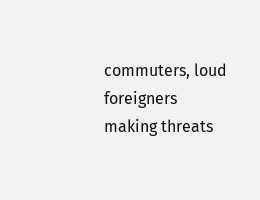commuters, loud foreigners making threats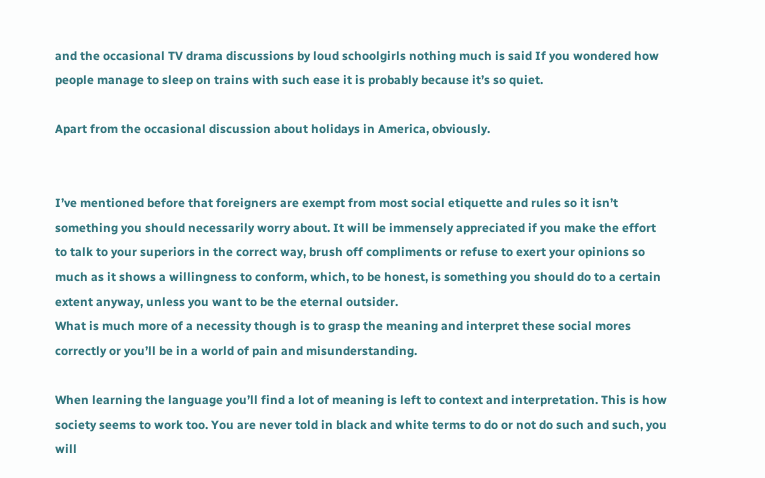and the occasional TV drama discussions by loud schoolgirls nothing much is said If you wondered how people manage to sleep on trains with such ease it is probably because it’s so quiet.

Apart from the occasional discussion about holidays in America, obviously.


I’ve mentioned before that foreigners are exempt from most social etiquette and rules so it isn’t something you should necessarily worry about. It will be immensely appreciated if you make the effort to talk to your superiors in the correct way, brush off compliments or refuse to exert your opinions so much as it shows a willingness to conform, which, to be honest, is something you should do to a certain extent anyway, unless you want to be the eternal outsider.
What is much more of a necessity though is to grasp the meaning and interpret these social mores correctly or you’ll be in a world of pain and misunderstanding.

When learning the language you’ll find a lot of meaning is left to context and interpretation. This is how society seems to work too. You are never told in black and white terms to do or not do such and such, you will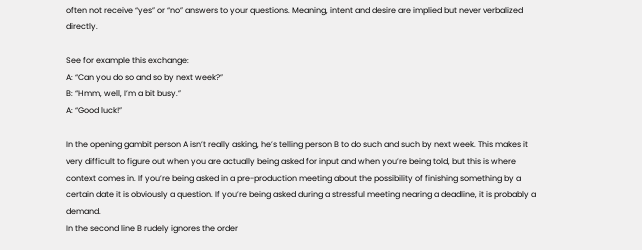often not receive “yes” or “no” answers to your questions. Meaning, intent and desire are implied but never verbalized directly.

See for example this exchange:
A: “Can you do so and so by next week?”
B: “Hmm, well, I’m a bit busy.”
A: “Good luck!”

In the opening gambit person A isn’t really asking, he’s telling person B to do such and such by next week. This makes it very difficult to figure out when you are actually being asked for input and when you’re being told, but this is where context comes in. If you’re being asked in a pre-production meeting about the possibility of finishing something by a certain date it is obviously a question. If you’re being asked during a stressful meeting nearing a deadline, it is probably a demand.
In the second line B rudely ignores the order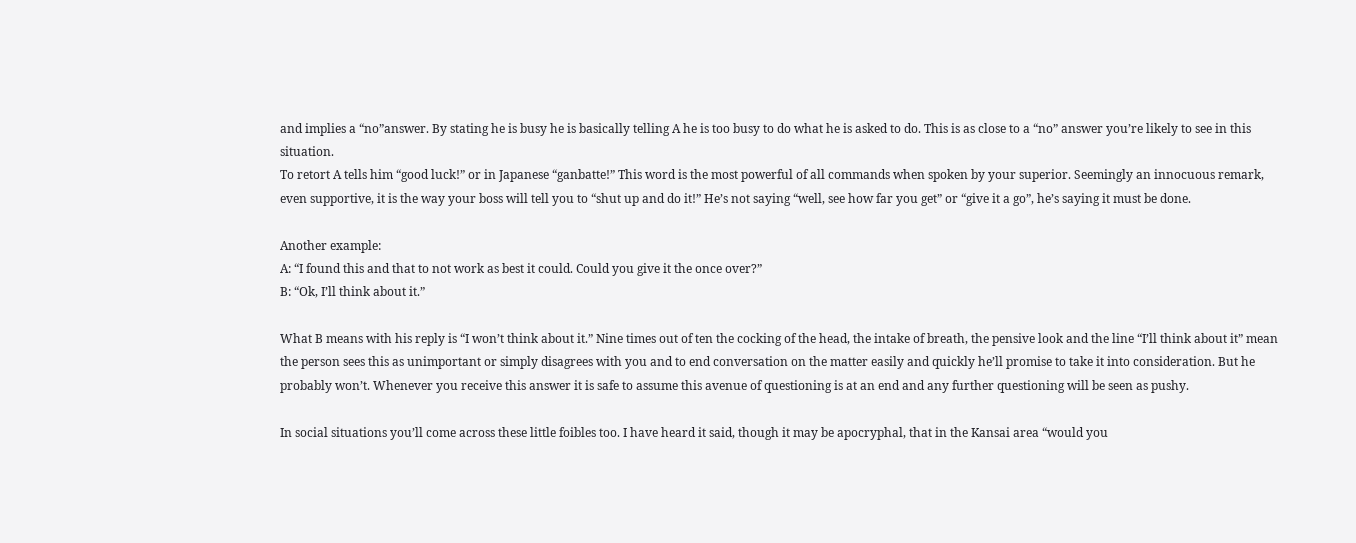and implies a “no”answer. By stating he is busy he is basically telling A he is too busy to do what he is asked to do. This is as close to a “no” answer you’re likely to see in this situation.
To retort A tells him “good luck!” or in Japanese “ganbatte!” This word is the most powerful of all commands when spoken by your superior. Seemingly an innocuous remark, even supportive, it is the way your boss will tell you to “shut up and do it!” He’s not saying “well, see how far you get” or “give it a go”, he’s saying it must be done.

Another example:
A: “I found this and that to not work as best it could. Could you give it the once over?”
B: “Ok, I’ll think about it.”

What B means with his reply is “I won’t think about it.” Nine times out of ten the cocking of the head, the intake of breath, the pensive look and the line “I’ll think about it” mean the person sees this as unimportant or simply disagrees with you and to end conversation on the matter easily and quickly he’ll promise to take it into consideration. But he probably won’t. Whenever you receive this answer it is safe to assume this avenue of questioning is at an end and any further questioning will be seen as pushy.

In social situations you’ll come across these little foibles too. I have heard it said, though it may be apocryphal, that in the Kansai area “would you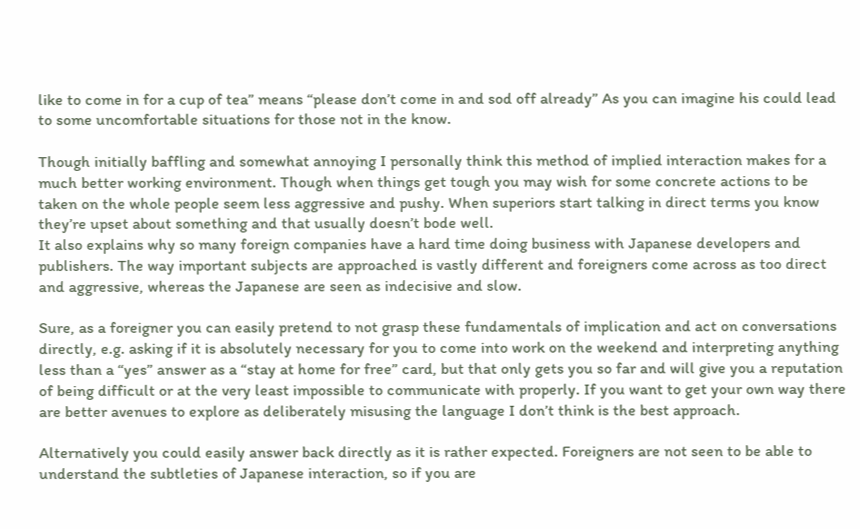like to come in for a cup of tea” means “please don’t come in and sod off already” As you can imagine his could lead to some uncomfortable situations for those not in the know.

Though initially baffling and somewhat annoying I personally think this method of implied interaction makes for a much better working environment. Though when things get tough you may wish for some concrete actions to be taken on the whole people seem less aggressive and pushy. When superiors start talking in direct terms you know they’re upset about something and that usually doesn’t bode well.
It also explains why so many foreign companies have a hard time doing business with Japanese developers and publishers. The way important subjects are approached is vastly different and foreigners come across as too direct and aggressive, whereas the Japanese are seen as indecisive and slow.

Sure, as a foreigner you can easily pretend to not grasp these fundamentals of implication and act on conversations directly, e.g. asking if it is absolutely necessary for you to come into work on the weekend and interpreting anything less than a “yes” answer as a “stay at home for free” card, but that only gets you so far and will give you a reputation of being difficult or at the very least impossible to communicate with properly. If you want to get your own way there are better avenues to explore as deliberately misusing the language I don’t think is the best approach.

Alternatively you could easily answer back directly as it is rather expected. Foreigners are not seen to be able to understand the subtleties of Japanese interaction, so if you are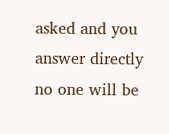asked and you answer directly no one will be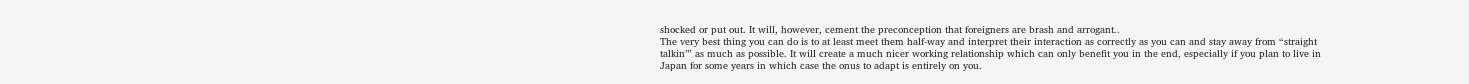shocked or put out. It will, however, cement the preconception that foreigners are brash and arrogant..
The very best thing you can do is to at least meet them half-way and interpret their interaction as correctly as you can and stay away from “straight talkin’” as much as possible. It will create a much nicer working relationship which can only benefit you in the end, especially if you plan to live in Japan for some years in which case the onus to adapt is entirely on you.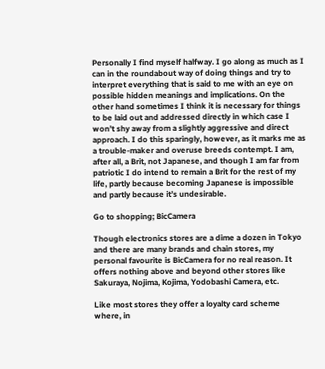Personally I find myself halfway. I go along as much as I can in the roundabout way of doing things and try to interpret everything that is said to me with an eye on possible hidden meanings and implications. On the other hand sometimes I think it is necessary for things to be laid out and addressed directly in which case I won’t shy away from a slightly aggressive and direct approach. I do this sparingly, however, as it marks me as a trouble-maker and overuse breeds contempt. I am, after all, a Brit, not Japanese, and though I am far from patriotic I do intend to remain a Brit for the rest of my life, partly because becoming Japanese is impossible and partly because it’s undesirable.

Go to shopping; BicCamera

Though electronics stores are a dime a dozen in Tokyo and there are many brands and chain stores, my personal favourite is BicCamera for no real reason. It offers nothing above and beyond other stores like Sakuraya, Nojima, Kojima, Yodobashi Camera, etc.

Like most stores they offer a loyalty card scheme where, in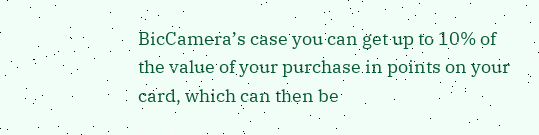BicCamera’s case you can get up to 10% of the value of your purchase in points on your card, which can then be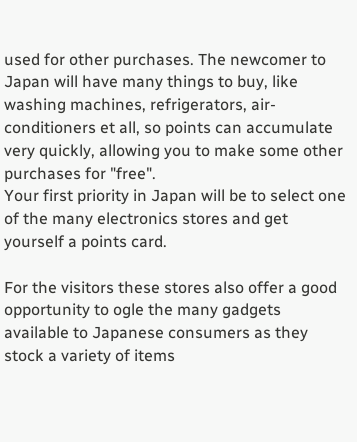used for other purchases. The newcomer to Japan will have many things to buy, like washing machines, refrigerators, air-conditioners et all, so points can accumulate very quickly, allowing you to make some other purchases for "free".
Your first priority in Japan will be to select one of the many electronics stores and get yourself a points card.

For the visitors these stores also offer a good opportunity to ogle the many gadgets available to Japanese consumers as they stock a variety of items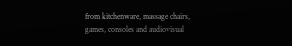from kitchenware, massage chairs, games, consoles and audiovisual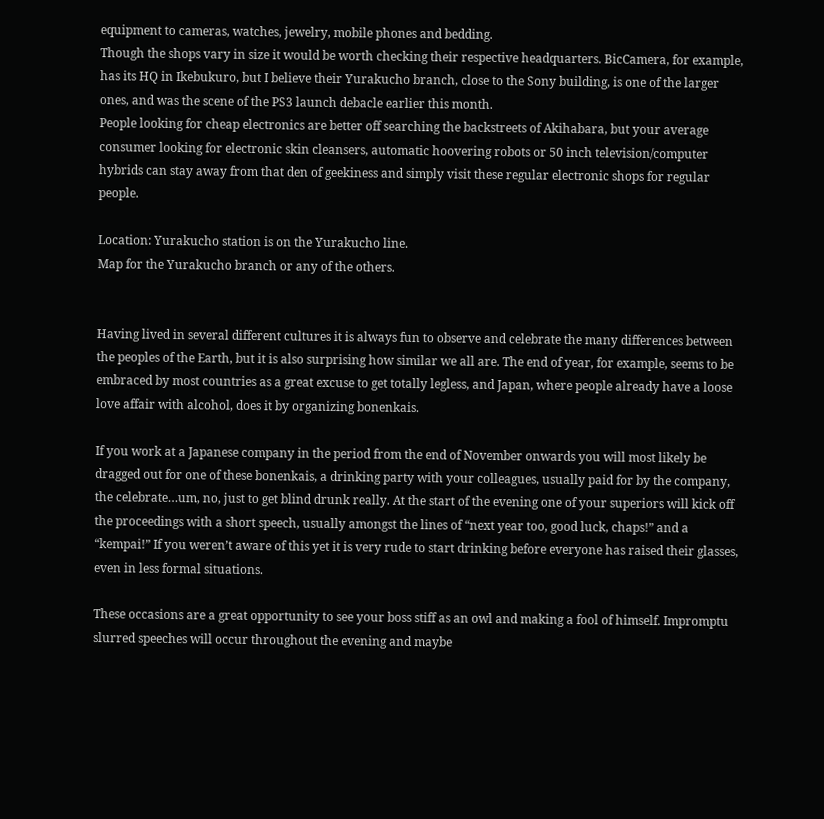equipment to cameras, watches, jewelry, mobile phones and bedding.
Though the shops vary in size it would be worth checking their respective headquarters. BicCamera, for example, has its HQ in Ikebukuro, but I believe their Yurakucho branch, close to the Sony building, is one of the larger ones, and was the scene of the PS3 launch debacle earlier this month.
People looking for cheap electronics are better off searching the backstreets of Akihabara, but your average consumer looking for electronic skin cleansers, automatic hoovering robots or 50 inch television/computer hybrids can stay away from that den of geekiness and simply visit these regular electronic shops for regular people.

Location: Yurakucho station is on the Yurakucho line.
Map for the Yurakucho branch or any of the others.


Having lived in several different cultures it is always fun to observe and celebrate the many differences between the peoples of the Earth, but it is also surprising how similar we all are. The end of year, for example, seems to be embraced by most countries as a great excuse to get totally legless, and Japan, where people already have a loose love affair with alcohol, does it by organizing bonenkais.

If you work at a Japanese company in the period from the end of November onwards you will most likely be dragged out for one of these bonenkais, a drinking party with your colleagues, usually paid for by the company, the celebrate…um, no, just to get blind drunk really. At the start of the evening one of your superiors will kick off the proceedings with a short speech, usually amongst the lines of “next year too, good luck, chaps!” and a “kempai!” If you weren’t aware of this yet it is very rude to start drinking before everyone has raised their glasses, even in less formal situations.

These occasions are a great opportunity to see your boss stiff as an owl and making a fool of himself. Impromptu slurred speeches will occur throughout the evening and maybe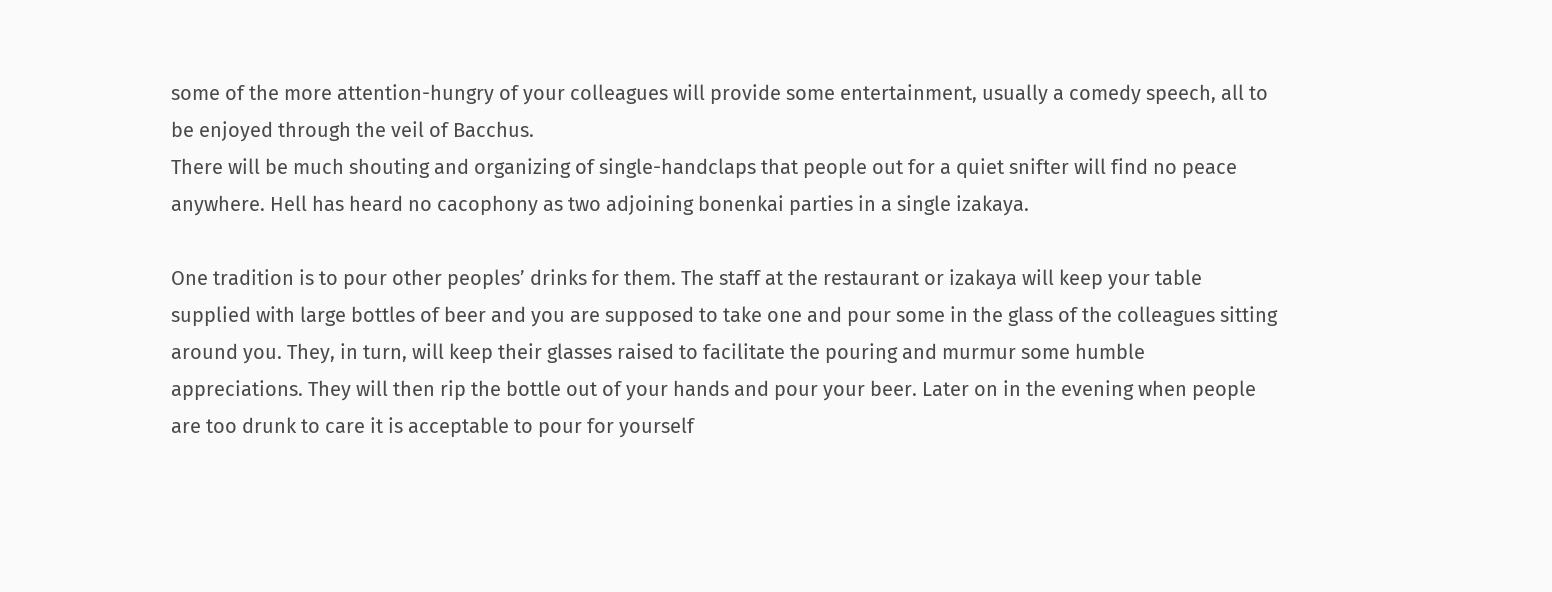some of the more attention-hungry of your colleagues will provide some entertainment, usually a comedy speech, all to be enjoyed through the veil of Bacchus.
There will be much shouting and organizing of single-handclaps that people out for a quiet snifter will find no peace anywhere. Hell has heard no cacophony as two adjoining bonenkai parties in a single izakaya.

One tradition is to pour other peoples’ drinks for them. The staff at the restaurant or izakaya will keep your table supplied with large bottles of beer and you are supposed to take one and pour some in the glass of the colleagues sitting around you. They, in turn, will keep their glasses raised to facilitate the pouring and murmur some humble appreciations. They will then rip the bottle out of your hands and pour your beer. Later on in the evening when people are too drunk to care it is acceptable to pour for yourself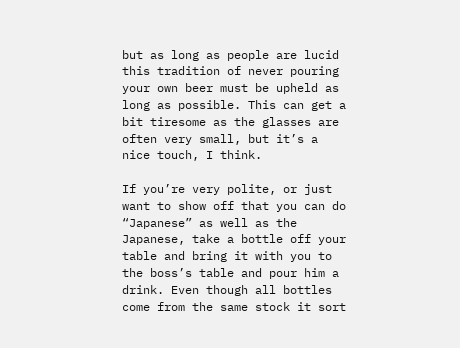but as long as people are lucid this tradition of never pouring your own beer must be upheld as long as possible. This can get a bit tiresome as the glasses are often very small, but it’s a nice touch, I think.

If you’re very polite, or just want to show off that you can do “Japanese” as well as the Japanese, take a bottle off your table and bring it with you to the boss’s table and pour him a drink. Even though all bottles come from the same stock it sort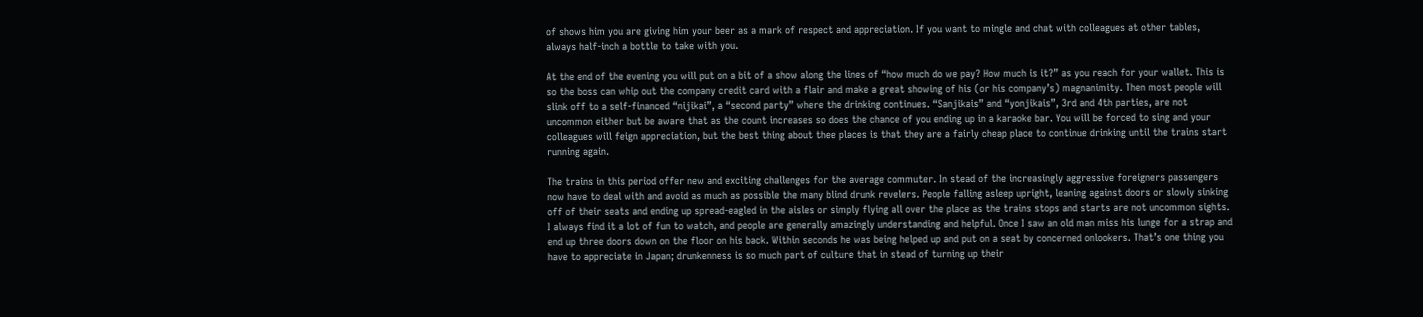of shows him you are giving him your beer as a mark of respect and appreciation. If you want to mingle and chat with colleagues at other tables, always half-inch a bottle to take with you.

At the end of the evening you will put on a bit of a show along the lines of “how much do we pay? How much is it?” as you reach for your wallet. This is so the boss can whip out the company credit card with a flair and make a great showing of his (or his company’s) magnanimity. Then most people will slink off to a self-financed “nijikai”, a “second party” where the drinking continues. “Sanjikais” and “yonjikais”, 3rd and 4th parties, are not uncommon either but be aware that as the count increases so does the chance of you ending up in a karaoke bar. You will be forced to sing and your colleagues will feign appreciation, but the best thing about thee places is that they are a fairly cheap place to continue drinking until the trains start running again.

The trains in this period offer new and exciting challenges for the average commuter. In stead of the increasingly aggressive foreigners passengers now have to deal with and avoid as much as possible the many blind drunk revelers. People falling asleep upright, leaning against doors or slowly sinking off of their seats and ending up spread-eagled in the aisles or simply flying all over the place as the trains stops and starts are not uncommon sights. I always find it a lot of fun to watch, and people are generally amazingly understanding and helpful. Once I saw an old man miss his lunge for a strap and end up three doors down on the floor on his back. Within seconds he was being helped up and put on a seat by concerned onlookers. That’s one thing you have to appreciate in Japan; drunkenness is so much part of culture that in stead of turning up their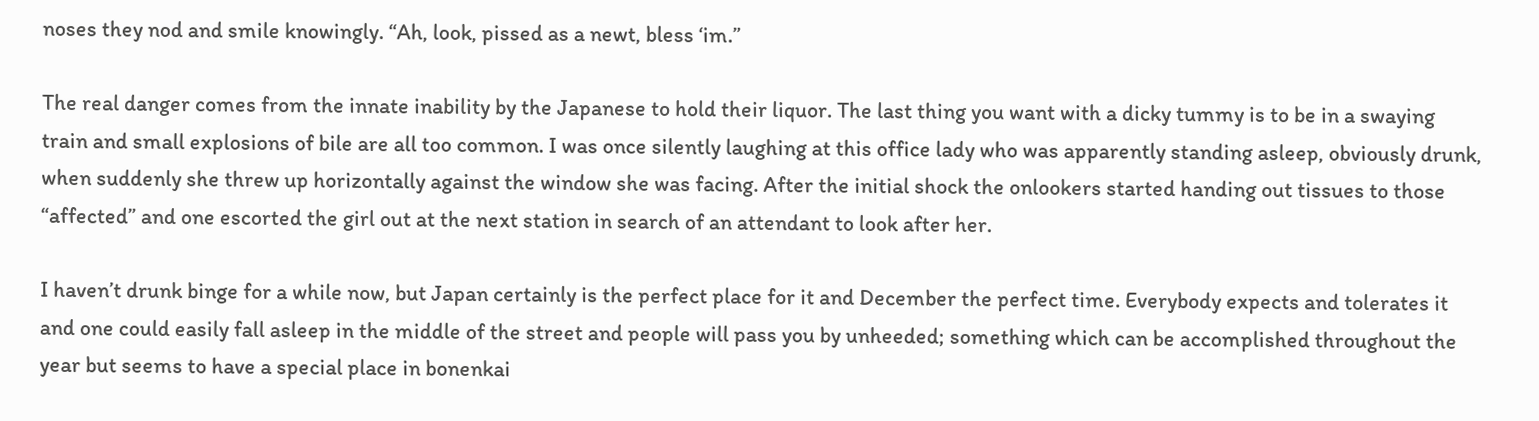noses they nod and smile knowingly. “Ah, look, pissed as a newt, bless ‘im.”

The real danger comes from the innate inability by the Japanese to hold their liquor. The last thing you want with a dicky tummy is to be in a swaying train and small explosions of bile are all too common. I was once silently laughing at this office lady who was apparently standing asleep, obviously drunk, when suddenly she threw up horizontally against the window she was facing. After the initial shock the onlookers started handing out tissues to those “affected” and one escorted the girl out at the next station in search of an attendant to look after her.

I haven’t drunk binge for a while now, but Japan certainly is the perfect place for it and December the perfect time. Everybody expects and tolerates it and one could easily fall asleep in the middle of the street and people will pass you by unheeded; something which can be accomplished throughout the year but seems to have a special place in bonenkai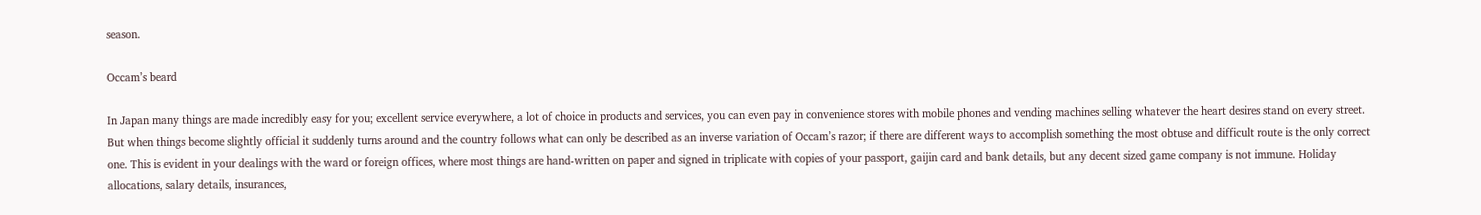season.

Occam’s beard

In Japan many things are made incredibly easy for you; excellent service everywhere, a lot of choice in products and services, you can even pay in convenience stores with mobile phones and vending machines selling whatever the heart desires stand on every street. But when things become slightly official it suddenly turns around and the country follows what can only be described as an inverse variation of Occam’s razor; if there are different ways to accomplish something the most obtuse and difficult route is the only correct one. This is evident in your dealings with the ward or foreign offices, where most things are hand-written on paper and signed in triplicate with copies of your passport, gaijin card and bank details, but any decent sized game company is not immune. Holiday allocations, salary details, insurances,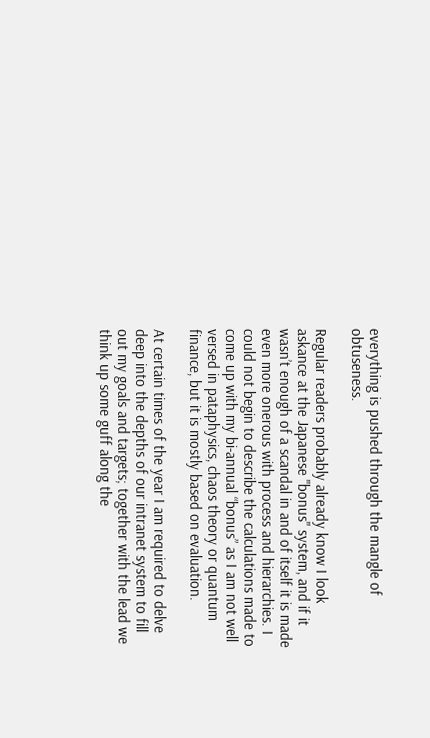everything is pushed through the mangle of obtuseness.

Regular readers probably already know I look askance at the Japanese "bonus" system, and if it wasn’t enough of a scandal in and of itself it is made even more onerous with process and hierarchies. I could not begin to describe the calculations made to come up with my bi-annual “bonus” as I am not well versed in pataphysics, chaos theory or quantum finance, but it is mostly based on evaluation.

At certain times of the year I am required to delve deep into the depths of our intranet system to fill out my goals and targets; together with the lead we think up some guff along the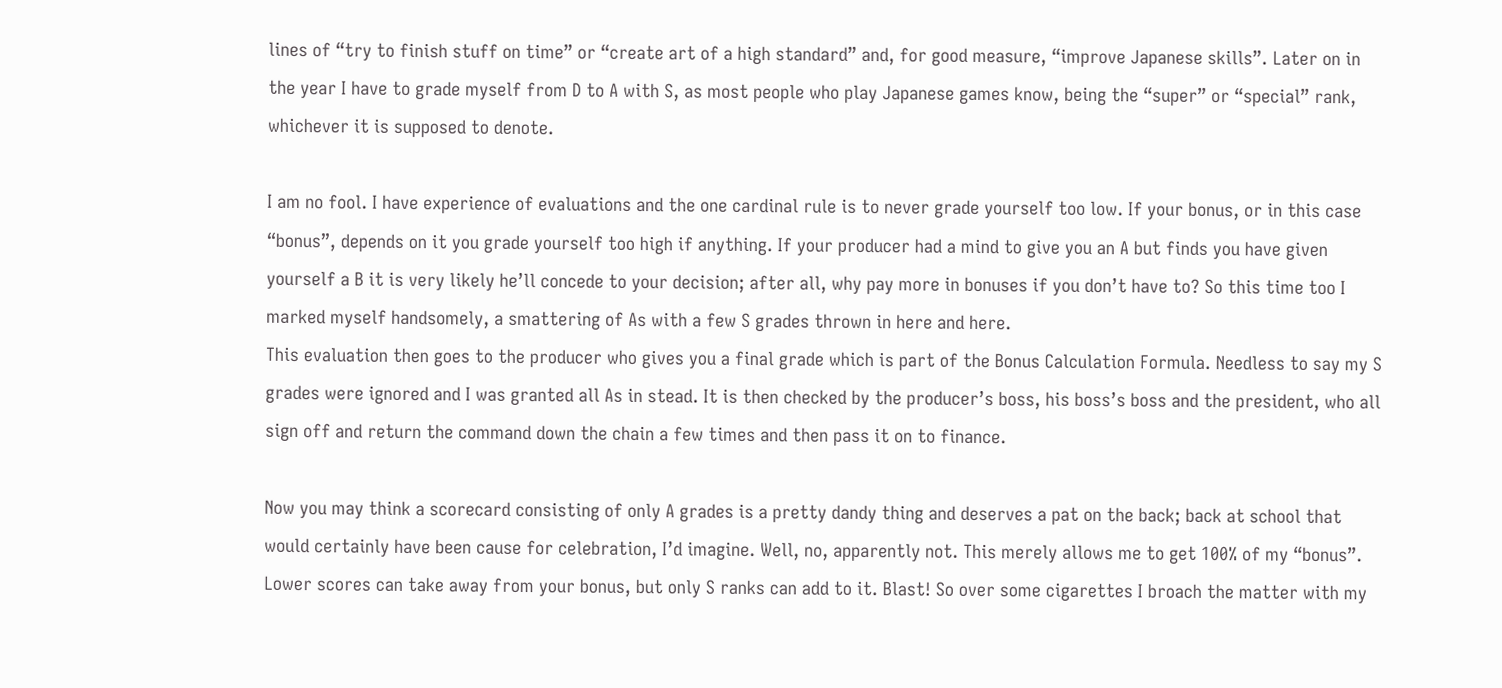lines of “try to finish stuff on time” or “create art of a high standard” and, for good measure, “improve Japanese skills”. Later on in the year I have to grade myself from D to A with S, as most people who play Japanese games know, being the “super” or “special” rank, whichever it is supposed to denote.

I am no fool. I have experience of evaluations and the one cardinal rule is to never grade yourself too low. If your bonus, or in this case “bonus”, depends on it you grade yourself too high if anything. If your producer had a mind to give you an A but finds you have given yourself a B it is very likely he’ll concede to your decision; after all, why pay more in bonuses if you don’t have to? So this time too I marked myself handsomely, a smattering of As with a few S grades thrown in here and here.
This evaluation then goes to the producer who gives you a final grade which is part of the Bonus Calculation Formula. Needless to say my S grades were ignored and I was granted all As in stead. It is then checked by the producer’s boss, his boss’s boss and the president, who all sign off and return the command down the chain a few times and then pass it on to finance.

Now you may think a scorecard consisting of only A grades is a pretty dandy thing and deserves a pat on the back; back at school that would certainly have been cause for celebration, I’d imagine. Well, no, apparently not. This merely allows me to get 100% of my “bonus”. Lower scores can take away from your bonus, but only S ranks can add to it. Blast! So over some cigarettes I broach the matter with my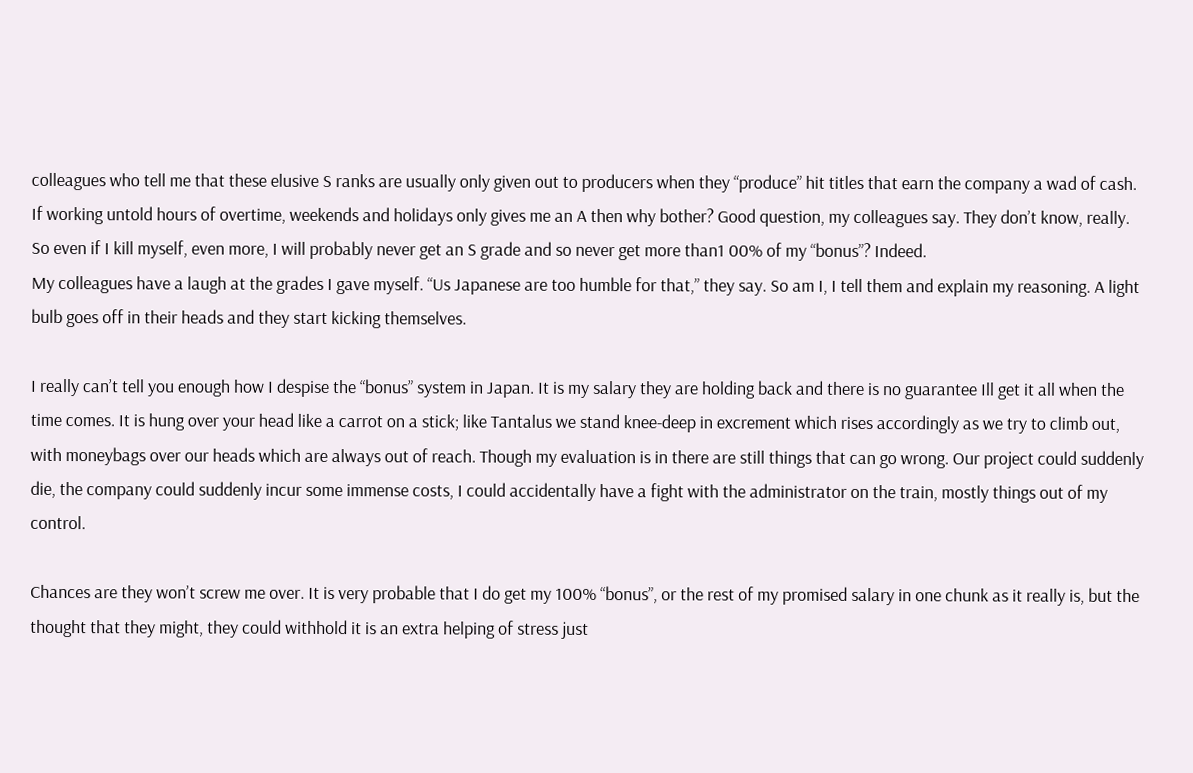colleagues who tell me that these elusive S ranks are usually only given out to producers when they “produce” hit titles that earn the company a wad of cash. If working untold hours of overtime, weekends and holidays only gives me an A then why bother? Good question, my colleagues say. They don’t know, really. So even if I kill myself, even more, I will probably never get an S grade and so never get more than1 00% of my “bonus”? Indeed.
My colleagues have a laugh at the grades I gave myself. “Us Japanese are too humble for that,” they say. So am I, I tell them and explain my reasoning. A light bulb goes off in their heads and they start kicking themselves.

I really can’t tell you enough how I despise the “bonus” system in Japan. It is my salary they are holding back and there is no guarantee Ill get it all when the time comes. It is hung over your head like a carrot on a stick; like Tantalus we stand knee-deep in excrement which rises accordingly as we try to climb out, with moneybags over our heads which are always out of reach. Though my evaluation is in there are still things that can go wrong. Our project could suddenly die, the company could suddenly incur some immense costs, I could accidentally have a fight with the administrator on the train, mostly things out of my control.

Chances are they won’t screw me over. It is very probable that I do get my 100% “bonus”, or the rest of my promised salary in one chunk as it really is, but the thought that they might, they could withhold it is an extra helping of stress just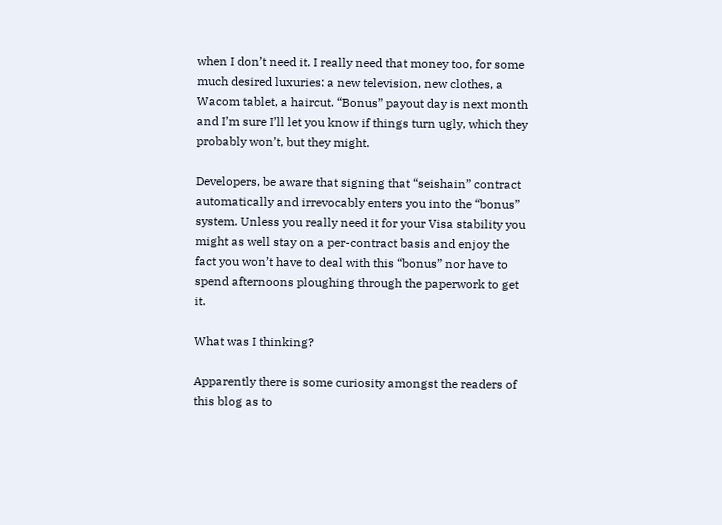when I don’t need it. I really need that money too, for some much desired luxuries: a new television, new clothes, a Wacom tablet, a haircut. “Bonus” payout day is next month and I’m sure I’ll let you know if things turn ugly, which they probably won’t, but they might.

Developers, be aware that signing that “seishain” contract automatically and irrevocably enters you into the “bonus” system. Unless you really need it for your Visa stability you might as well stay on a per-contract basis and enjoy the fact you won’t have to deal with this “bonus” nor have to spend afternoons ploughing through the paperwork to get it.

What was I thinking?

Apparently there is some curiosity amongst the readers of this blog as to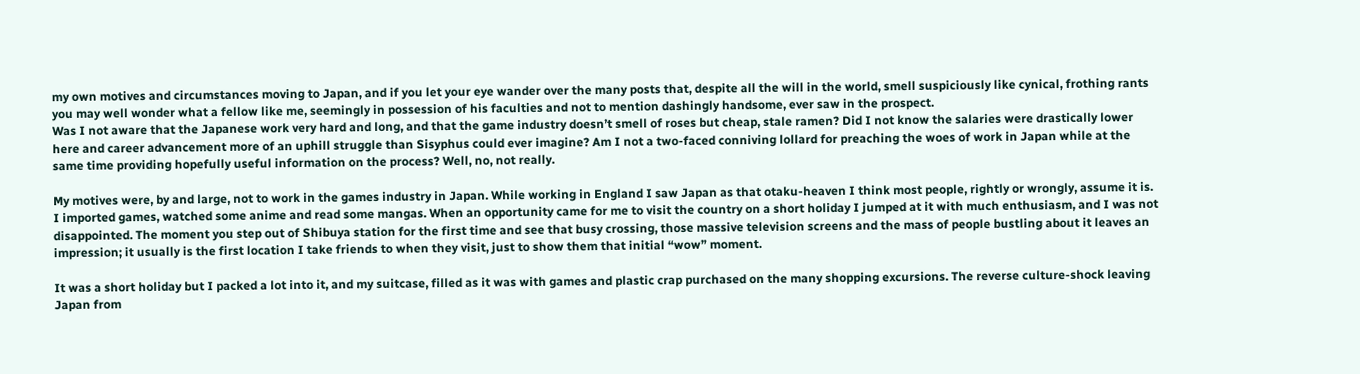my own motives and circumstances moving to Japan, and if you let your eye wander over the many posts that, despite all the will in the world, smell suspiciously like cynical, frothing rants you may well wonder what a fellow like me, seemingly in possession of his faculties and not to mention dashingly handsome, ever saw in the prospect.
Was I not aware that the Japanese work very hard and long, and that the game industry doesn’t smell of roses but cheap, stale ramen? Did I not know the salaries were drastically lower here and career advancement more of an uphill struggle than Sisyphus could ever imagine? Am I not a two-faced conniving lollard for preaching the woes of work in Japan while at the same time providing hopefully useful information on the process? Well, no, not really.

My motives were, by and large, not to work in the games industry in Japan. While working in England I saw Japan as that otaku-heaven I think most people, rightly or wrongly, assume it is. I imported games, watched some anime and read some mangas. When an opportunity came for me to visit the country on a short holiday I jumped at it with much enthusiasm, and I was not disappointed. The moment you step out of Shibuya station for the first time and see that busy crossing, those massive television screens and the mass of people bustling about it leaves an impression; it usually is the first location I take friends to when they visit, just to show them that initial “wow” moment.

It was a short holiday but I packed a lot into it, and my suitcase, filled as it was with games and plastic crap purchased on the many shopping excursions. The reverse culture-shock leaving Japan from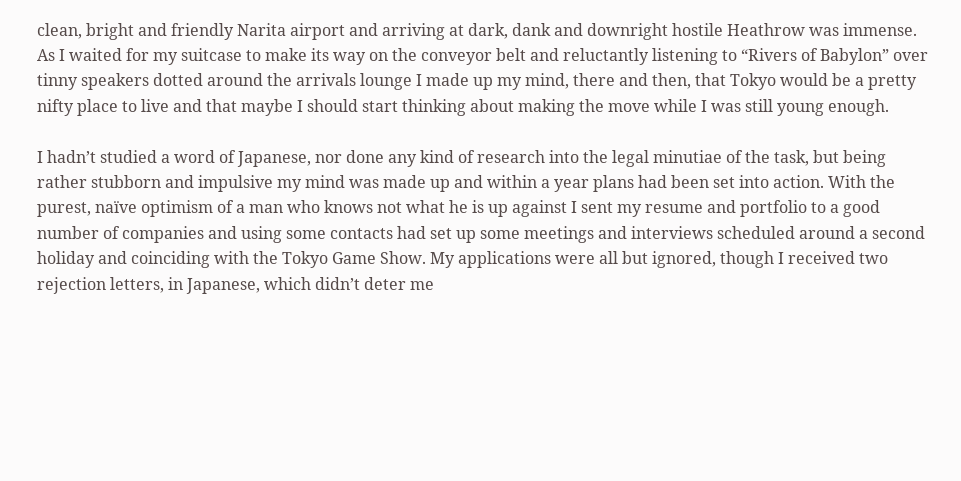clean, bright and friendly Narita airport and arriving at dark, dank and downright hostile Heathrow was immense. As I waited for my suitcase to make its way on the conveyor belt and reluctantly listening to “Rivers of Babylon” over tinny speakers dotted around the arrivals lounge I made up my mind, there and then, that Tokyo would be a pretty nifty place to live and that maybe I should start thinking about making the move while I was still young enough.

I hadn’t studied a word of Japanese, nor done any kind of research into the legal minutiae of the task, but being rather stubborn and impulsive my mind was made up and within a year plans had been set into action. With the purest, naïve optimism of a man who knows not what he is up against I sent my resume and portfolio to a good number of companies and using some contacts had set up some meetings and interviews scheduled around a second holiday and coinciding with the Tokyo Game Show. My applications were all but ignored, though I received two rejection letters, in Japanese, which didn’t deter me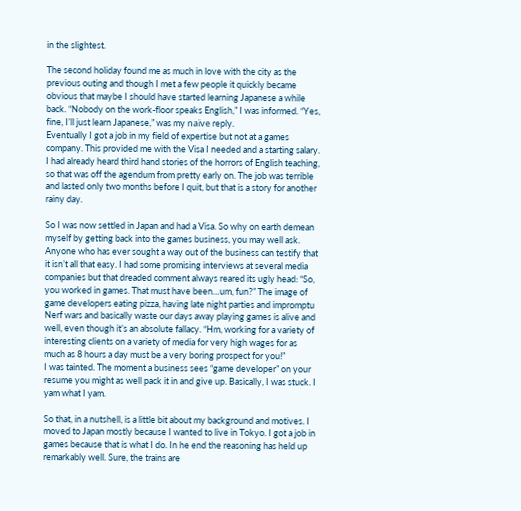in the slightest.

The second holiday found me as much in love with the city as the previous outing and though I met a few people it quickly became obvious that maybe I should have started learning Japanese a while back. “Nobody on the work-floor speaks English,” I was informed. “Yes, fine, I’ll just learn Japanese,” was my naïve reply.
Eventually I got a job in my field of expertise but not at a games company. This provided me with the Visa I needed and a starting salary. I had already heard third hand stories of the horrors of English teaching, so that was off the agendum from pretty early on. The job was terrible and lasted only two months before I quit, but that is a story for another rainy day.

So I was now settled in Japan and had a Visa. So why on earth demean myself by getting back into the games business, you may well ask. Anyone who has ever sought a way out of the business can testify that it isn’t all that easy. I had some promising interviews at several media companies but that dreaded comment always reared its ugly head: “So, you worked in games. That must have been…um, fun?” The image of game developers eating pizza, having late night parties and impromptu Nerf wars and basically waste our days away playing games is alive and well, even though it’s an absolute fallacy. “Hm, working for a variety of interesting clients on a variety of media for very high wages for as much as 8 hours a day must be a very boring prospect for you!”
I was tainted. The moment a business sees “game developer” on your resume you might as well pack it in and give up. Basically, I was stuck. I yam what I yam.

So that, in a nutshell, is a little bit about my background and motives. I moved to Japan mostly because I wanted to live in Tokyo. I got a job in games because that is what I do. In he end the reasoning has held up remarkably well. Sure, the trains are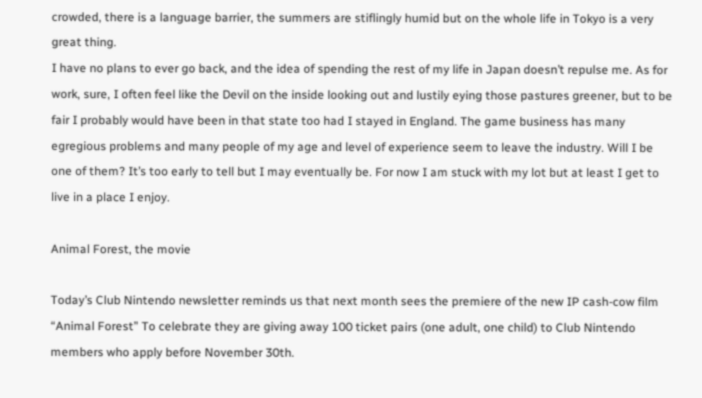crowded, there is a language barrier, the summers are stiflingly humid but on the whole life in Tokyo is a very great thing.
I have no plans to ever go back, and the idea of spending the rest of my life in Japan doesn’t repulse me. As for work, sure, I often feel like the Devil on the inside looking out and lustily eying those pastures greener, but to be fair I probably would have been in that state too had I stayed in England. The game business has many egregious problems and many people of my age and level of experience seem to leave the industry. Will I be one of them? It’s too early to tell but I may eventually be. For now I am stuck with my lot but at least I get to live in a place I enjoy.

Animal Forest, the movie

Today’s Club Nintendo newsletter reminds us that next month sees the premiere of the new IP cash-cow film “Animal Forest” To celebrate they are giving away 100 ticket pairs (one adult, one child) to Club Nintendo members who apply before November 30th.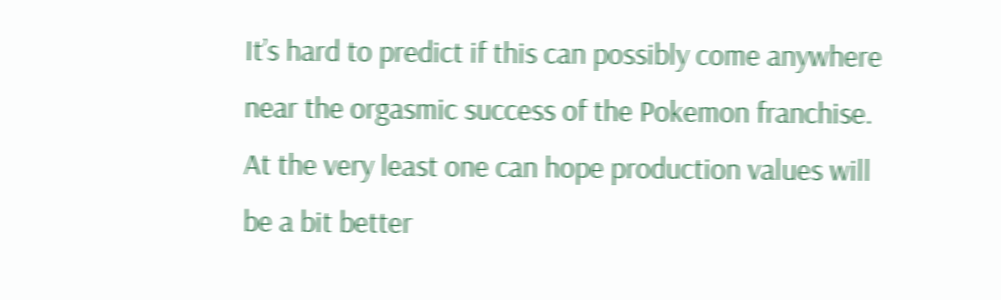It’s hard to predict if this can possibly come anywhere near the orgasmic success of the Pokemon franchise. At the very least one can hope production values will be a bit better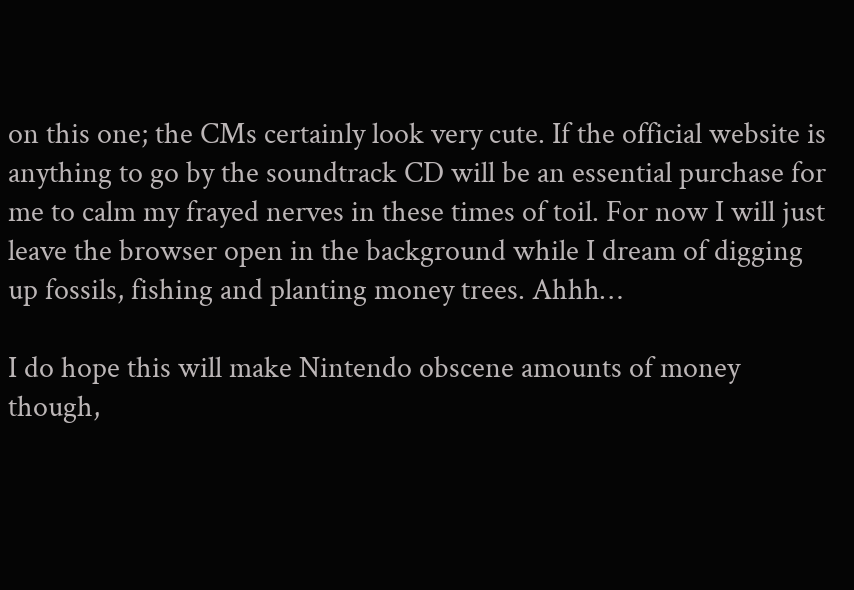on this one; the CMs certainly look very cute. If the official website is anything to go by the soundtrack CD will be an essential purchase for me to calm my frayed nerves in these times of toil. For now I will just leave the browser open in the background while I dream of digging up fossils, fishing and planting money trees. Ahhh…

I do hope this will make Nintendo obscene amounts of money though,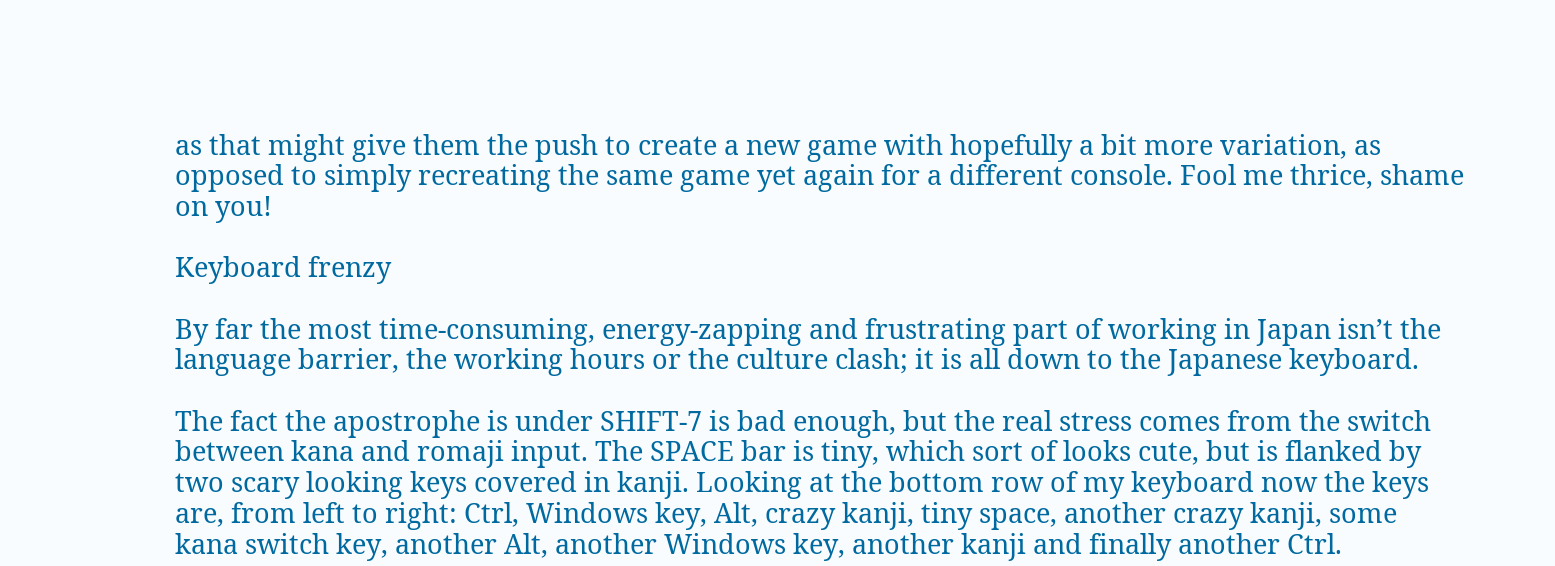as that might give them the push to create a new game with hopefully a bit more variation, as opposed to simply recreating the same game yet again for a different console. Fool me thrice, shame on you!

Keyboard frenzy

By far the most time-consuming, energy-zapping and frustrating part of working in Japan isn’t the language barrier, the working hours or the culture clash; it is all down to the Japanese keyboard.

The fact the apostrophe is under SHIFT-7 is bad enough, but the real stress comes from the switch between kana and romaji input. The SPACE bar is tiny, which sort of looks cute, but is flanked by two scary looking keys covered in kanji. Looking at the bottom row of my keyboard now the keys are, from left to right: Ctrl, Windows key, Alt, crazy kanji, tiny space, another crazy kanji, some kana switch key, another Alt, another Windows key, another kanji and finally another Ctrl.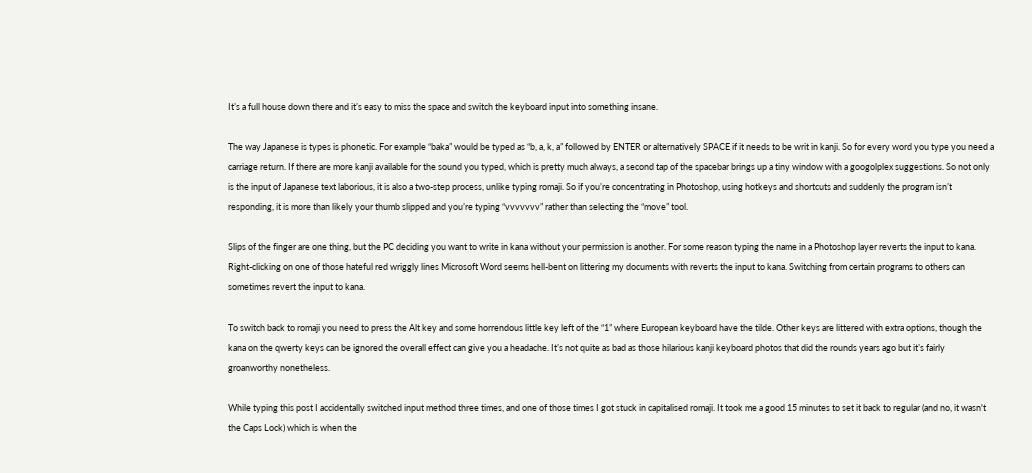It’s a full house down there and it’s easy to miss the space and switch the keyboard input into something insane.

The way Japanese is types is phonetic. For example “baka” would be typed as “b, a, k, a” followed by ENTER or alternatively SPACE if it needs to be writ in kanji. So for every word you type you need a carriage return. If there are more kanji available for the sound you typed, which is pretty much always, a second tap of the spacebar brings up a tiny window with a googolplex suggestions. So not only is the input of Japanese text laborious, it is also a two-step process, unlike typing romaji. So if you’re concentrating in Photoshop, using hotkeys and shortcuts and suddenly the program isn’t responding, it is more than likely your thumb slipped and you’re typing “vvvvvvv” rather than selecting the “move” tool.

Slips of the finger are one thing, but the PC deciding you want to write in kana without your permission is another. For some reason typing the name in a Photoshop layer reverts the input to kana. Right-clicking on one of those hateful red wriggly lines Microsoft Word seems hell-bent on littering my documents with reverts the input to kana. Switching from certain programs to others can sometimes revert the input to kana.

To switch back to romaji you need to press the Alt key and some horrendous little key left of the “1” where European keyboard have the tilde. Other keys are littered with extra options, though the kana on the qwerty keys can be ignored the overall effect can give you a headache. It’s not quite as bad as those hilarious kanji keyboard photos that did the rounds years ago but it’s fairly groanworthy nonetheless.

While typing this post I accidentally switched input method three times, and one of those times I got stuck in capitalised romaji. It took me a good 15 minutes to set it back to regular (and no, it wasn't the Caps Lock) which is when the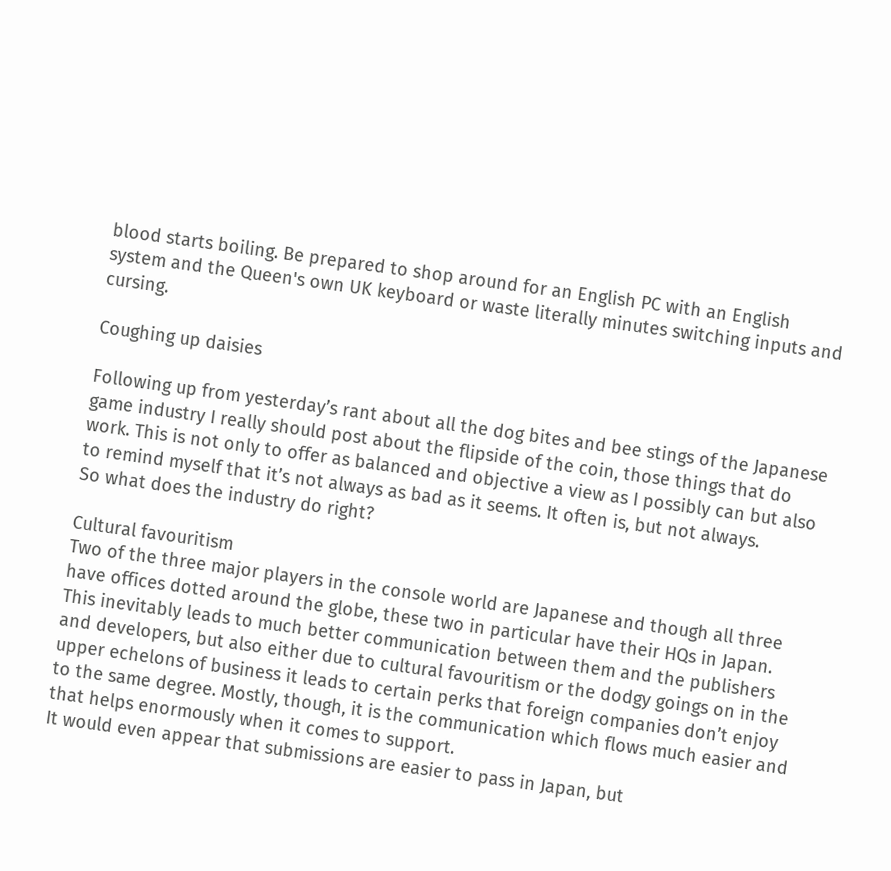blood starts boiling. Be prepared to shop around for an English PC with an English system and the Queen's own UK keyboard or waste literally minutes switching inputs and cursing.

Coughing up daisies

Following up from yesterday’s rant about all the dog bites and bee stings of the Japanese game industry I really should post about the flipside of the coin, those things that do work. This is not only to offer as balanced and objective a view as I possibly can but also to remind myself that it’s not always as bad as it seems. It often is, but not always.
So what does the industry do right?

Cultural favouritism
Two of the three major players in the console world are Japanese and though all three have offices dotted around the globe, these two in particular have their HQs in Japan. This inevitably leads to much better communication between them and the publishers and developers, but also either due to cultural favouritism or the dodgy goings on in the upper echelons of business it leads to certain perks that foreign companies don’t enjoy to the same degree. Mostly, though, it is the communication which flows much easier and that helps enormously when it comes to support.
It would even appear that submissions are easier to pass in Japan, but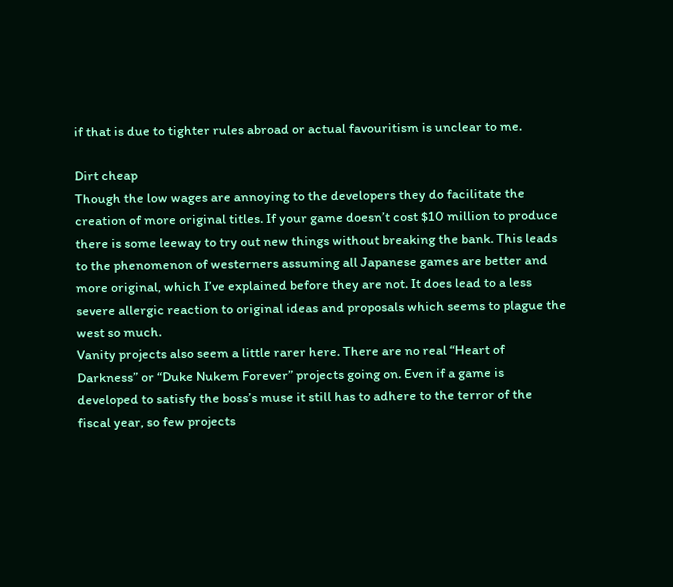if that is due to tighter rules abroad or actual favouritism is unclear to me.

Dirt cheap
Though the low wages are annoying to the developers they do facilitate the creation of more original titles. If your game doesn’t cost $10 million to produce there is some leeway to try out new things without breaking the bank. This leads to the phenomenon of westerners assuming all Japanese games are better and more original, which I’ve explained before they are not. It does lead to a less severe allergic reaction to original ideas and proposals which seems to plague the west so much.
Vanity projects also seem a little rarer here. There are no real “Heart of Darkness” or “Duke Nukem Forever” projects going on. Even if a game is developed to satisfy the boss’s muse it still has to adhere to the terror of the fiscal year, so few projects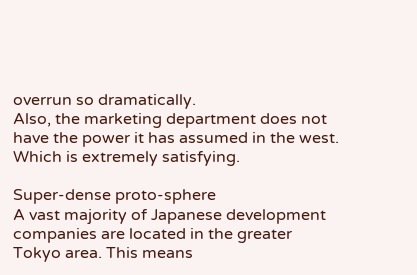overrun so dramatically.
Also, the marketing department does not have the power it has assumed in the west. Which is extremely satisfying.

Super-dense proto-sphere
A vast majority of Japanese development companies are located in the greater Tokyo area. This means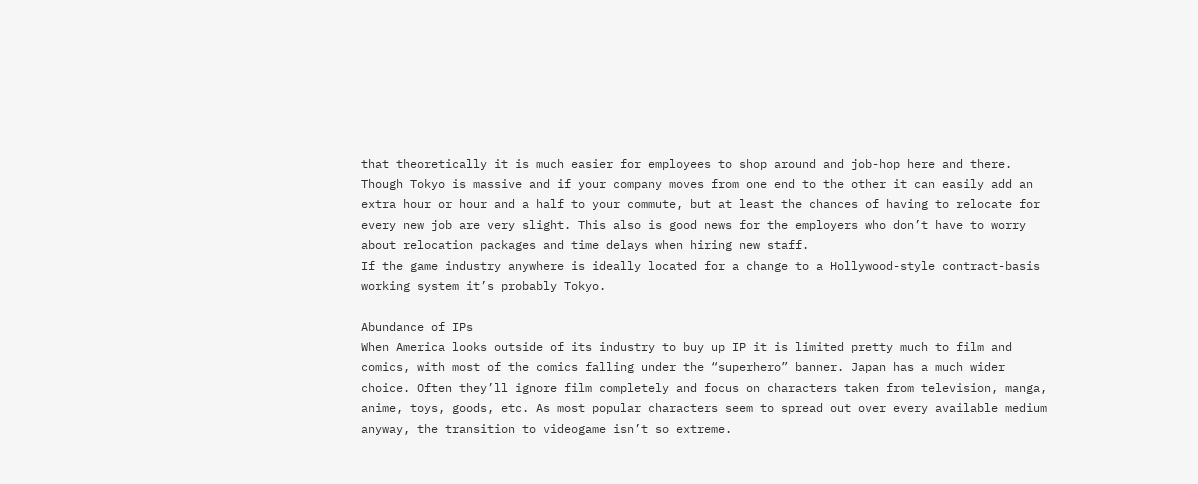that theoretically it is much easier for employees to shop around and job-hop here and there. Though Tokyo is massive and if your company moves from one end to the other it can easily add an extra hour or hour and a half to your commute, but at least the chances of having to relocate for every new job are very slight. This also is good news for the employers who don’t have to worry about relocation packages and time delays when hiring new staff.
If the game industry anywhere is ideally located for a change to a Hollywood-style contract-basis working system it’s probably Tokyo.

Abundance of IPs
When America looks outside of its industry to buy up IP it is limited pretty much to film and comics, with most of the comics falling under the “superhero” banner. Japan has a much wider choice. Often they’ll ignore film completely and focus on characters taken from television, manga, anime, toys, goods, etc. As most popular characters seem to spread out over every available medium anyway, the transition to videogame isn’t so extreme.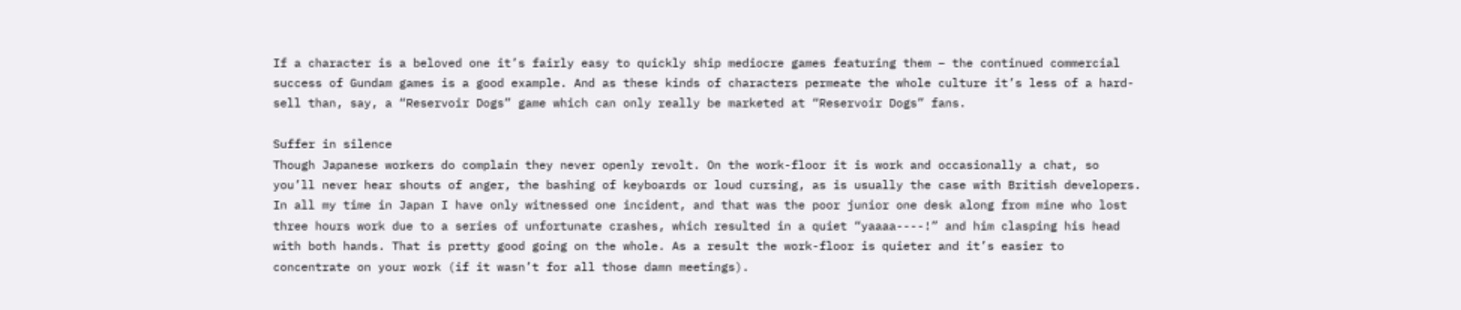If a character is a beloved one it’s fairly easy to quickly ship mediocre games featuring them – the continued commercial success of Gundam games is a good example. And as these kinds of characters permeate the whole culture it’s less of a hard-sell than, say, a “Reservoir Dogs” game which can only really be marketed at “Reservoir Dogs” fans.

Suffer in silence
Though Japanese workers do complain they never openly revolt. On the work-floor it is work and occasionally a chat, so you’ll never hear shouts of anger, the bashing of keyboards or loud cursing, as is usually the case with British developers. In all my time in Japan I have only witnessed one incident, and that was the poor junior one desk along from mine who lost three hours work due to a series of unfortunate crashes, which resulted in a quiet “yaaaa----!” and him clasping his head with both hands. That is pretty good going on the whole. As a result the work-floor is quieter and it’s easier to concentrate on your work (if it wasn’t for all those damn meetings).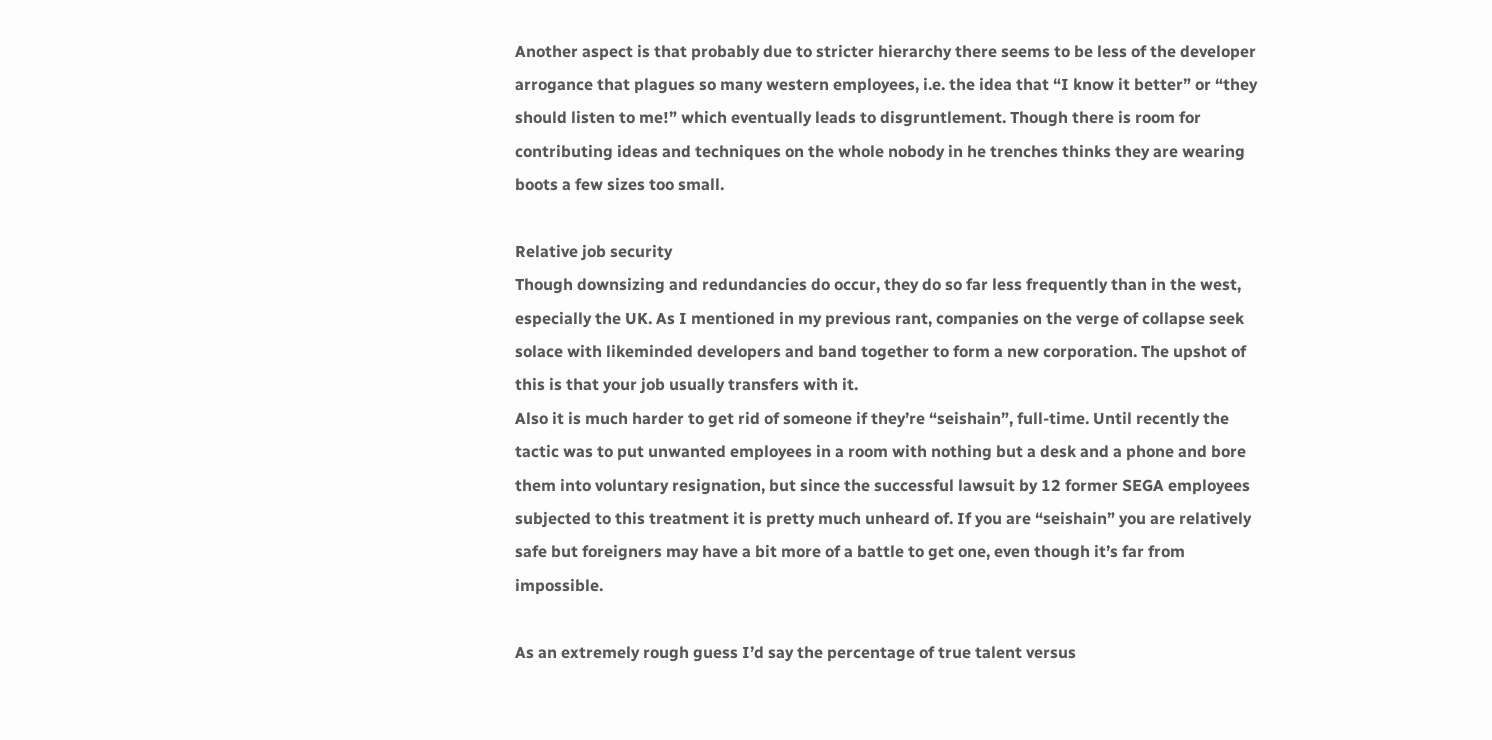Another aspect is that probably due to stricter hierarchy there seems to be less of the developer arrogance that plagues so many western employees, i.e. the idea that “I know it better” or “they should listen to me!” which eventually leads to disgruntlement. Though there is room for contributing ideas and techniques on the whole nobody in he trenches thinks they are wearing boots a few sizes too small.

Relative job security
Though downsizing and redundancies do occur, they do so far less frequently than in the west, especially the UK. As I mentioned in my previous rant, companies on the verge of collapse seek solace with likeminded developers and band together to form a new corporation. The upshot of this is that your job usually transfers with it.
Also it is much harder to get rid of someone if they’re “seishain”, full-time. Until recently the tactic was to put unwanted employees in a room with nothing but a desk and a phone and bore them into voluntary resignation, but since the successful lawsuit by 12 former SEGA employees subjected to this treatment it is pretty much unheard of. If you are “seishain” you are relatively safe but foreigners may have a bit more of a battle to get one, even though it’s far from impossible.

As an extremely rough guess I’d say the percentage of true talent versus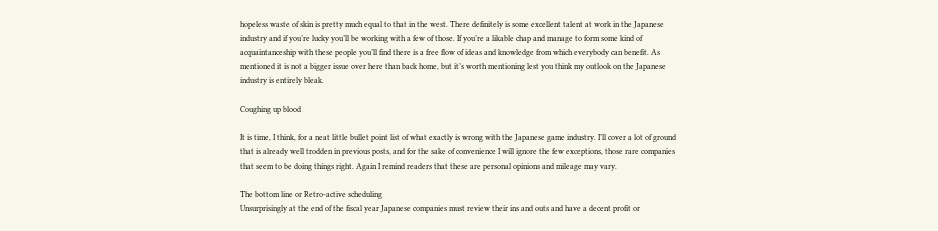hopeless waste of skin is pretty much equal to that in the west. There definitely is some excellent talent at work in the Japanese industry and if you’re lucky you’ll be working with a few of those. If you’re a likable chap and manage to form some kind of acquaintanceship with these people you’ll find there is a free flow of ideas and knowledge from which everybody can benefit. As mentioned it is not a bigger issue over here than back home, but it’s worth mentioning lest you think my outlook on the Japanese industry is entirely bleak.

Coughing up blood

It is time, I think, for a neat little bullet point list of what exactly is wrong with the Japanese game industry. I’ll cover a lot of ground that is already well trodden in previous posts, and for the sake of convenience I will ignore the few exceptions, those rare companies that seem to be doing things right. Again I remind readers that these are personal opinions and mileage may vary.

The bottom line or Retro-active scheduling
Unsurprisingly at the end of the fiscal year Japanese companies must review their ins and outs and have a decent profit or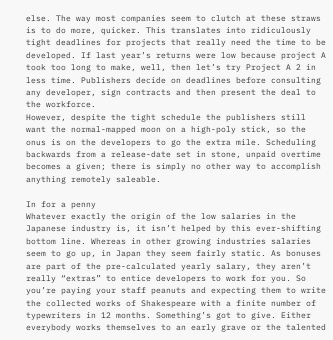else. The way most companies seem to clutch at these straws is to do more, quicker. This translates into ridiculously tight deadlines for projects that really need the time to be developed. If last year’s returns were low because project A took too long to make, well, then let’s try Project A 2 in less time. Publishers decide on deadlines before consulting any developer, sign contracts and then present the deal to the workforce.
However, despite the tight schedule the publishers still want the normal-mapped moon on a high-poly stick, so the onus is on the developers to go the extra mile. Scheduling backwards from a release-date set in stone, unpaid overtime becomes a given; there is simply no other way to accomplish anything remotely saleable.

In for a penny
Whatever exactly the origin of the low salaries in the Japanese industry is, it isn’t helped by this ever-shifting bottom line. Whereas in other growing industries salaries seem to go up, in Japan they seem fairly static. As bonuses are part of the pre-calculated yearly salary, they aren’t really “extras” to entice developers to work for you. So you’re paying your staff peanuts and expecting them to write the collected works of Shakespeare with a finite number of typewriters in 12 months. Something’s got to give. Either everybody works themselves to an early grave or the talented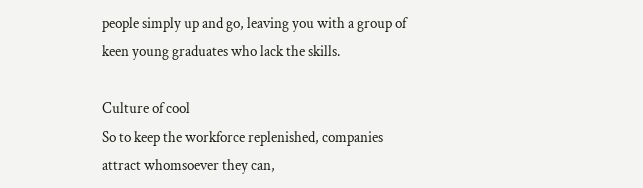people simply up and go, leaving you with a group of keen young graduates who lack the skills.

Culture of cool
So to keep the workforce replenished, companies attract whomsoever they can,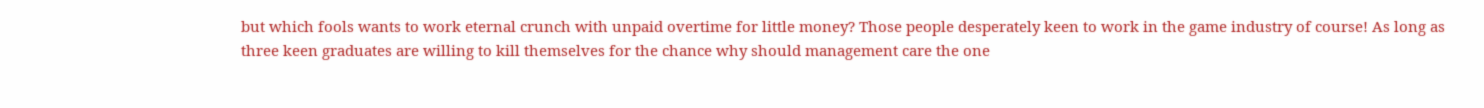but which fools wants to work eternal crunch with unpaid overtime for little money? Those people desperately keen to work in the game industry of course! As long as three keen graduates are willing to kill themselves for the chance why should management care the one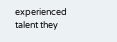experienced talent they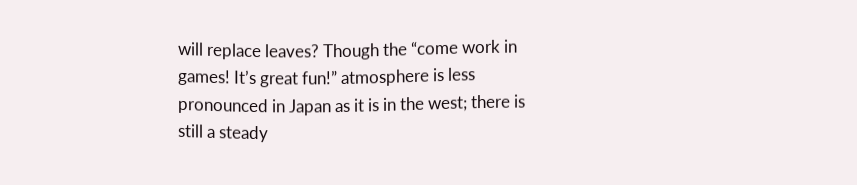will replace leaves? Though the “come work in games! It’s great fun!” atmosphere is less pronounced in Japan as it is in the west; there is still a steady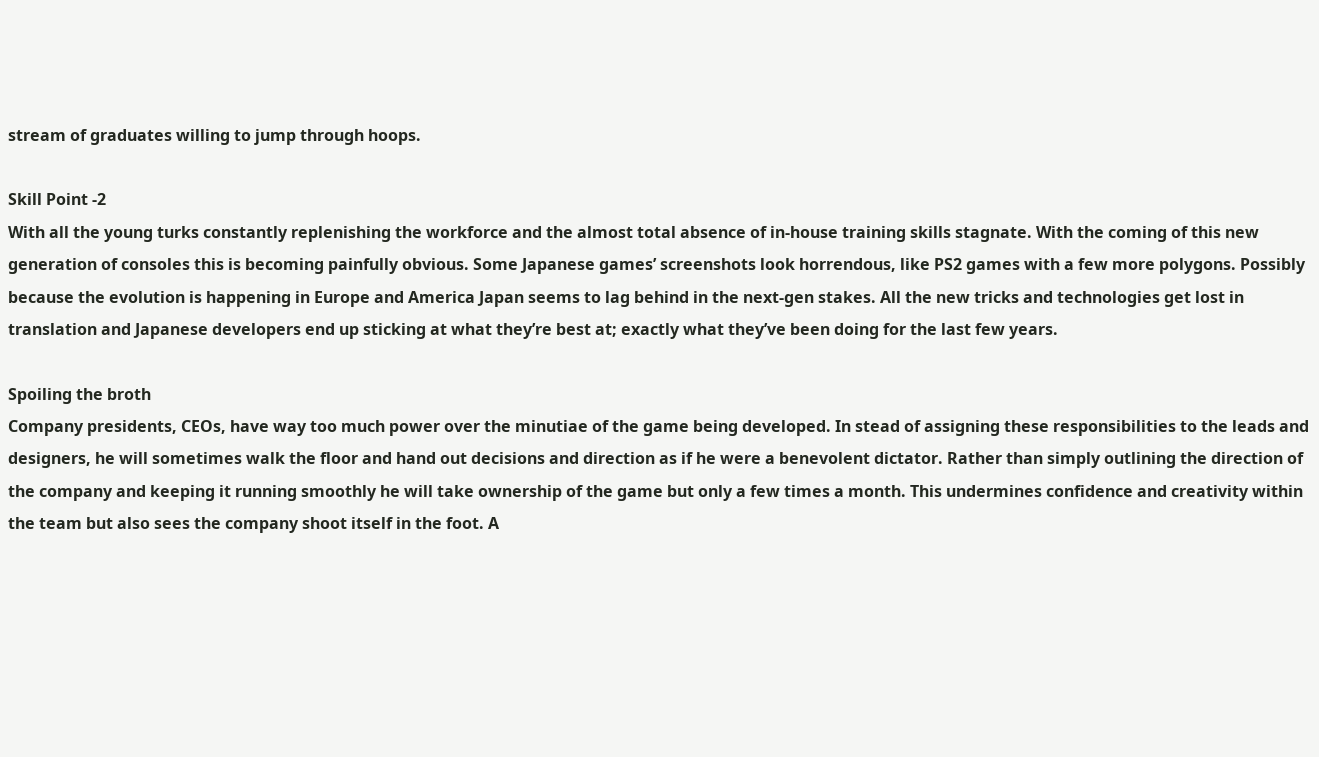stream of graduates willing to jump through hoops.

Skill Point -2
With all the young turks constantly replenishing the workforce and the almost total absence of in-house training skills stagnate. With the coming of this new generation of consoles this is becoming painfully obvious. Some Japanese games’ screenshots look horrendous, like PS2 games with a few more polygons. Possibly because the evolution is happening in Europe and America Japan seems to lag behind in the next-gen stakes. All the new tricks and technologies get lost in translation and Japanese developers end up sticking at what they’re best at; exactly what they’ve been doing for the last few years.

Spoiling the broth
Company presidents, CEOs, have way too much power over the minutiae of the game being developed. In stead of assigning these responsibilities to the leads and designers, he will sometimes walk the floor and hand out decisions and direction as if he were a benevolent dictator. Rather than simply outlining the direction of the company and keeping it running smoothly he will take ownership of the game but only a few times a month. This undermines confidence and creativity within the team but also sees the company shoot itself in the foot. A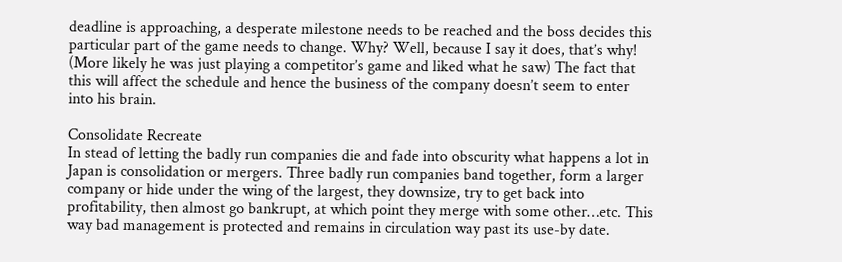deadline is approaching, a desperate milestone needs to be reached and the boss decides this particular part of the game needs to change. Why? Well, because I say it does, that’s why! (More likely he was just playing a competitor’s game and liked what he saw) The fact that this will affect the schedule and hence the business of the company doesn’t seem to enter into his brain.

Consolidate Recreate
In stead of letting the badly run companies die and fade into obscurity what happens a lot in Japan is consolidation or mergers. Three badly run companies band together, form a larger company or hide under the wing of the largest, they downsize, try to get back into profitability, then almost go bankrupt, at which point they merge with some other…etc. This way bad management is protected and remains in circulation way past its use-by date.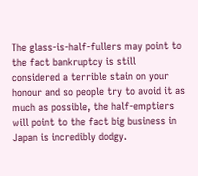The glass-is-half-fullers may point to the fact bankruptcy is still considered a terrible stain on your honour and so people try to avoid it as much as possible, the half-emptiers will point to the fact big business in Japan is incredibly dodgy.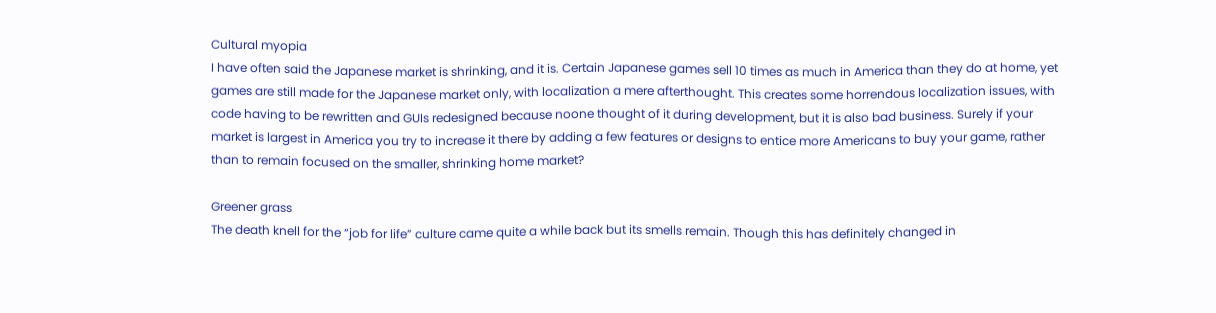Cultural myopia
I have often said the Japanese market is shrinking, and it is. Certain Japanese games sell 10 times as much in America than they do at home, yet games are still made for the Japanese market only, with localization a mere afterthought. This creates some horrendous localization issues, with code having to be rewritten and GUIs redesigned because noone thought of it during development, but it is also bad business. Surely if your market is largest in America you try to increase it there by adding a few features or designs to entice more Americans to buy your game, rather than to remain focused on the smaller, shrinking home market?

Greener grass
The death knell for the “job for life” culture came quite a while back but its smells remain. Though this has definitely changed in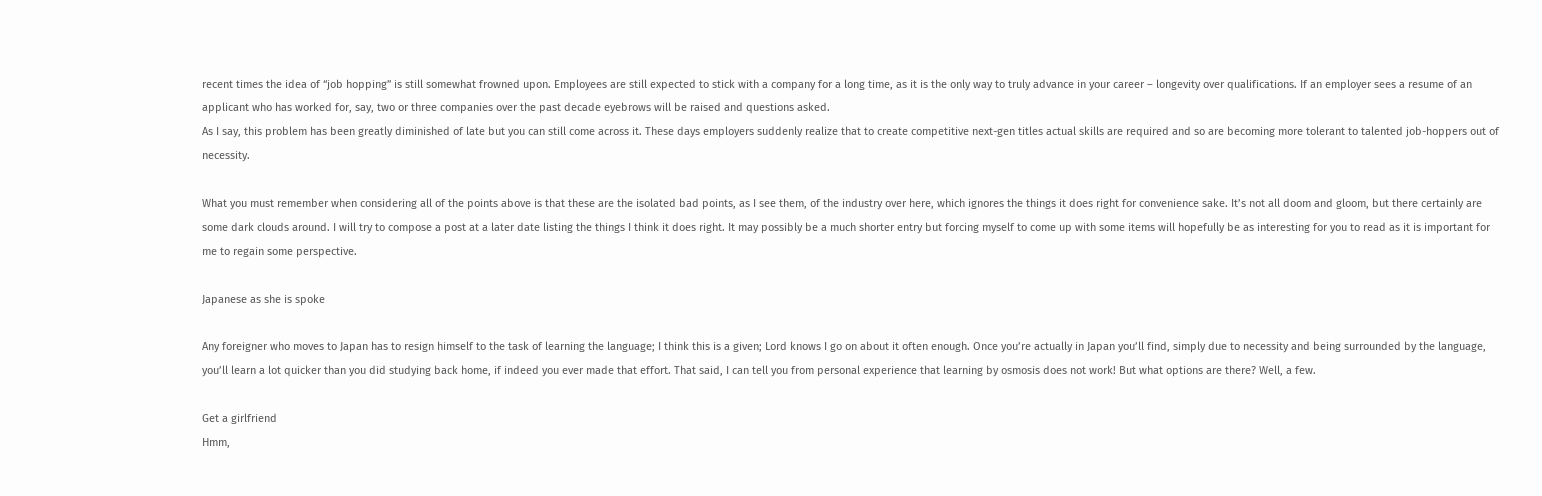recent times the idea of “job hopping” is still somewhat frowned upon. Employees are still expected to stick with a company for a long time, as it is the only way to truly advance in your career – longevity over qualifications. If an employer sees a resume of an applicant who has worked for, say, two or three companies over the past decade eyebrows will be raised and questions asked.
As I say, this problem has been greatly diminished of late but you can still come across it. These days employers suddenly realize that to create competitive next-gen titles actual skills are required and so are becoming more tolerant to talented job-hoppers out of necessity.

What you must remember when considering all of the points above is that these are the isolated bad points, as I see them, of the industry over here, which ignores the things it does right for convenience sake. It’s not all doom and gloom, but there certainly are some dark clouds around. I will try to compose a post at a later date listing the things I think it does right. It may possibly be a much shorter entry but forcing myself to come up with some items will hopefully be as interesting for you to read as it is important for me to regain some perspective.

Japanese as she is spoke

Any foreigner who moves to Japan has to resign himself to the task of learning the language; I think this is a given; Lord knows I go on about it often enough. Once you’re actually in Japan you’ll find, simply due to necessity and being surrounded by the language, you’ll learn a lot quicker than you did studying back home, if indeed you ever made that effort. That said, I can tell you from personal experience that learning by osmosis does not work! But what options are there? Well, a few.

Get a girlfriend
Hmm,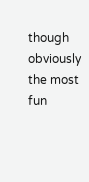though obviously the most fun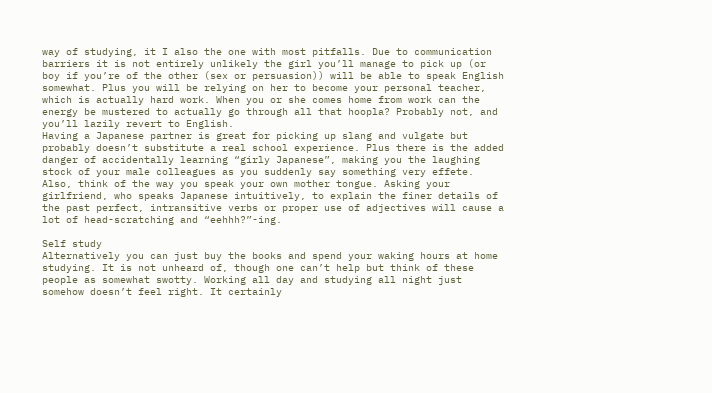way of studying, it I also the one with most pitfalls. Due to communication barriers it is not entirely unlikely the girl you’ll manage to pick up (or boy if you’re of the other (sex or persuasion)) will be able to speak English somewhat. Plus you will be relying on her to become your personal teacher, which is actually hard work. When you or she comes home from work can the energy be mustered to actually go through all that hoopla? Probably not, and you’ll lazily revert to English.
Having a Japanese partner is great for picking up slang and vulgate but probably doesn’t substitute a real school experience. Plus there is the added danger of accidentally learning “girly Japanese”, making you the laughing stock of your male colleagues as you suddenly say something very effete.
Also, think of the way you speak your own mother tongue. Asking your girlfriend, who speaks Japanese intuitively, to explain the finer details of the past perfect, intransitive verbs or proper use of adjectives will cause a lot of head-scratching and “eehhh?”-ing.

Self study
Alternatively you can just buy the books and spend your waking hours at home studying. It is not unheard of, though one can’t help but think of these people as somewhat swotty. Working all day and studying all night just somehow doesn’t feel right. It certainly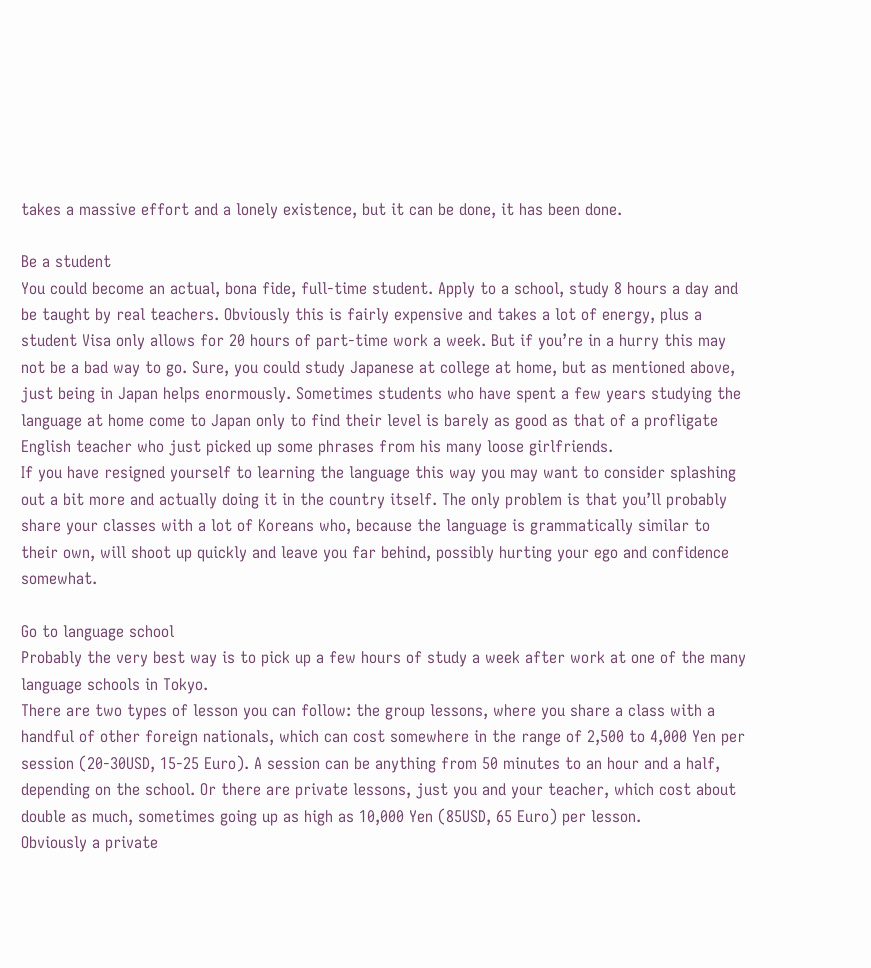takes a massive effort and a lonely existence, but it can be done, it has been done.

Be a student
You could become an actual, bona fide, full-time student. Apply to a school, study 8 hours a day and be taught by real teachers. Obviously this is fairly expensive and takes a lot of energy, plus a student Visa only allows for 20 hours of part-time work a week. But if you’re in a hurry this may not be a bad way to go. Sure, you could study Japanese at college at home, but as mentioned above, just being in Japan helps enormously. Sometimes students who have spent a few years studying the language at home come to Japan only to find their level is barely as good as that of a profligate English teacher who just picked up some phrases from his many loose girlfriends.
If you have resigned yourself to learning the language this way you may want to consider splashing out a bit more and actually doing it in the country itself. The only problem is that you’ll probably share your classes with a lot of Koreans who, because the language is grammatically similar to their own, will shoot up quickly and leave you far behind, possibly hurting your ego and confidence somewhat.

Go to language school
Probably the very best way is to pick up a few hours of study a week after work at one of the many language schools in Tokyo.
There are two types of lesson you can follow: the group lessons, where you share a class with a handful of other foreign nationals, which can cost somewhere in the range of 2,500 to 4,000 Yen per session (20-30USD, 15-25 Euro). A session can be anything from 50 minutes to an hour and a half, depending on the school. Or there are private lessons, just you and your teacher, which cost about double as much, sometimes going up as high as 10,000 Yen (85USD, 65 Euro) per lesson.
Obviously a private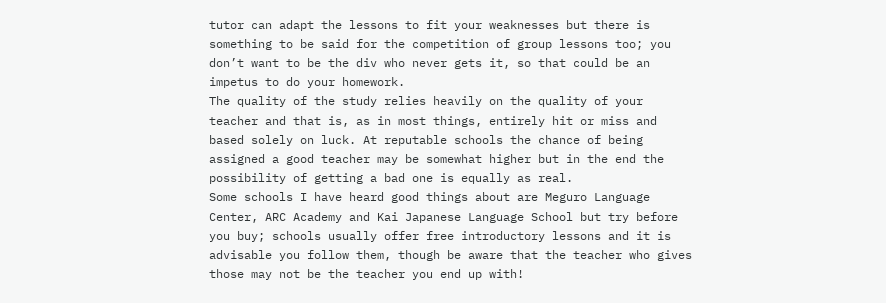tutor can adapt the lessons to fit your weaknesses but there is something to be said for the competition of group lessons too; you don’t want to be the div who never gets it, so that could be an impetus to do your homework.
The quality of the study relies heavily on the quality of your teacher and that is, as in most things, entirely hit or miss and based solely on luck. At reputable schools the chance of being assigned a good teacher may be somewhat higher but in the end the possibility of getting a bad one is equally as real.
Some schools I have heard good things about are Meguro Language Center, ARC Academy and Kai Japanese Language School but try before you buy; schools usually offer free introductory lessons and it is advisable you follow them, though be aware that the teacher who gives those may not be the teacher you end up with!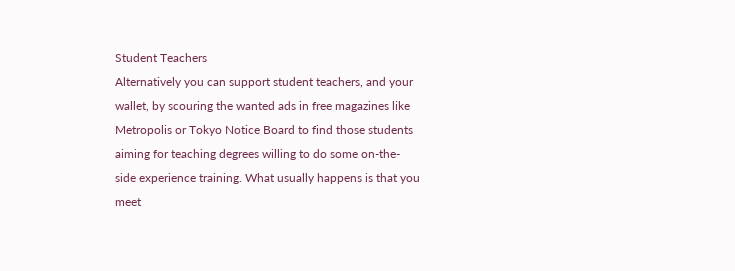Student Teachers
Alternatively you can support student teachers, and your wallet, by scouring the wanted ads in free magazines like Metropolis or Tokyo Notice Board to find those students aiming for teaching degrees willing to do some on-the-side experience training. What usually happens is that you meet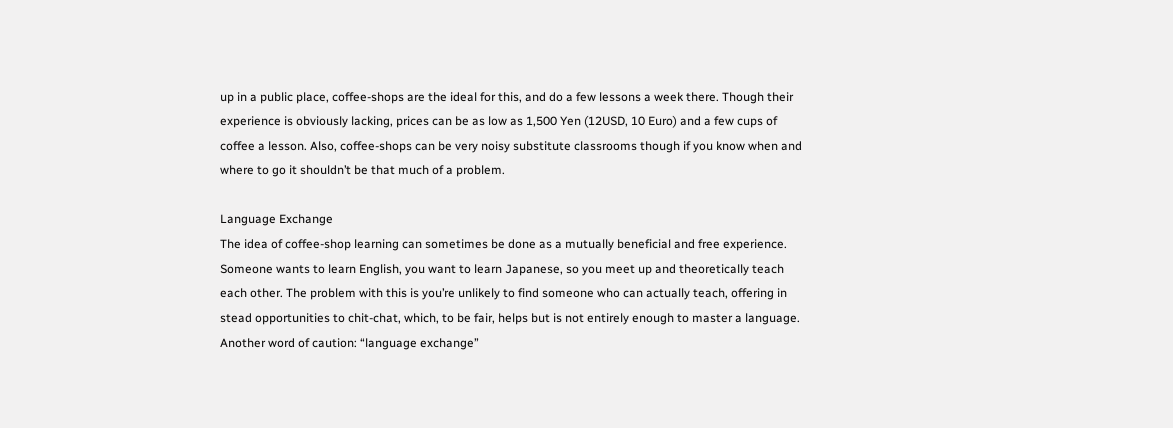up in a public place, coffee-shops are the ideal for this, and do a few lessons a week there. Though their experience is obviously lacking, prices can be as low as 1,500 Yen (12USD, 10 Euro) and a few cups of coffee a lesson. Also, coffee-shops can be very noisy substitute classrooms though if you know when and where to go it shouldn’t be that much of a problem.

Language Exchange
The idea of coffee-shop learning can sometimes be done as a mutually beneficial and free experience. Someone wants to learn English, you want to learn Japanese, so you meet up and theoretically teach each other. The problem with this is you’re unlikely to find someone who can actually teach, offering in stead opportunities to chit-chat, which, to be fair, helps but is not entirely enough to master a language.
Another word of caution: “language exchange”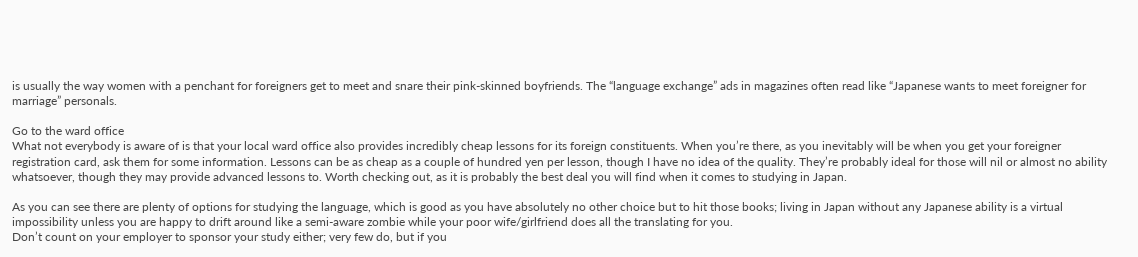is usually the way women with a penchant for foreigners get to meet and snare their pink-skinned boyfriends. The “language exchange” ads in magazines often read like “Japanese wants to meet foreigner for marriage” personals.

Go to the ward office
What not everybody is aware of is that your local ward office also provides incredibly cheap lessons for its foreign constituents. When you’re there, as you inevitably will be when you get your foreigner registration card, ask them for some information. Lessons can be as cheap as a couple of hundred yen per lesson, though I have no idea of the quality. They’re probably ideal for those will nil or almost no ability whatsoever, though they may provide advanced lessons to. Worth checking out, as it is probably the best deal you will find when it comes to studying in Japan.

As you can see there are plenty of options for studying the language, which is good as you have absolutely no other choice but to hit those books; living in Japan without any Japanese ability is a virtual impossibility unless you are happy to drift around like a semi-aware zombie while your poor wife/girlfriend does all the translating for you.
Don’t count on your employer to sponsor your study either; very few do, but if you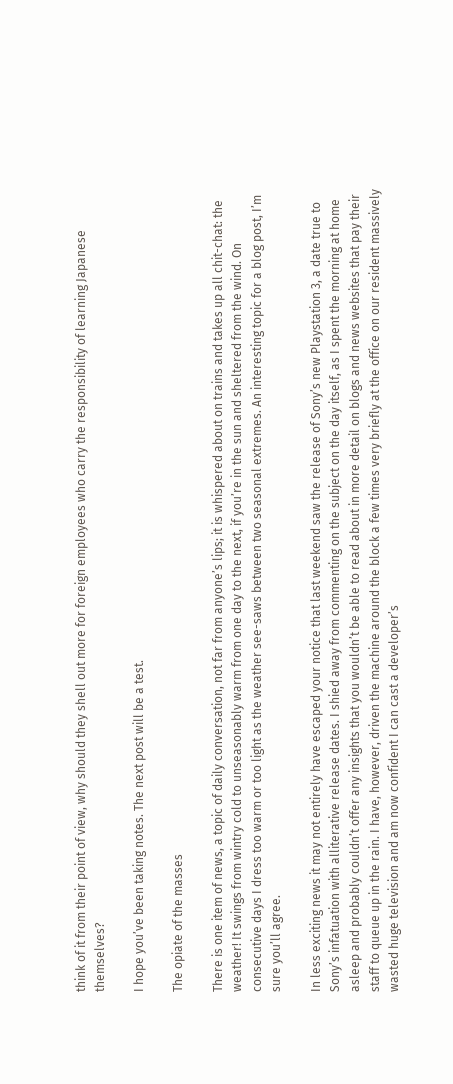think of it from their point of view, why should they shell out more for foreign employees who carry the responsibility of learning Japanese themselves?

I hope you’ve been taking notes. The next post will be a test.

The opiate of the masses

There is one item of news, a topic of daily conversation, not far from anyone’s lips; it is whispered about on trains and takes up all chit-chat: the weather! It swings from wintry cold to unseasonably warm from one day to the next, if you’re in the sun and sheltered from the wind. On consecutive days I dress too warm or too light as the weather see-saws between two seasonal extremes. An interesting topic for a blog post, I’m sure you’ll agree.

In less exciting news it may not entirely have escaped your notice that last weekend saw the release of Sony’s new Playstation 3, a date true to Sony’s infatuation with alliterative release dates. I shied away from commenting on the subject on the day itself, as I spent the morning at home asleep and probably couldn’t offer any insights that you wouldn’t be able to read about in more detail on blogs and news websites that pay their staff to queue up in the rain. I have, however, driven the machine around the block a few times very briefly at the office on our resident massively wasted huge television and am now confident I can cast a developer’s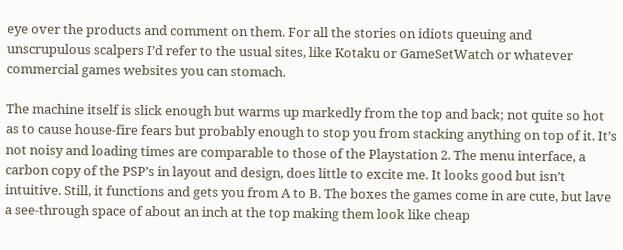eye over the products and comment on them. For all the stories on idiots queuing and unscrupulous scalpers I’d refer to the usual sites, like Kotaku or GameSetWatch or whatever commercial games websites you can stomach.

The machine itself is slick enough but warms up markedly from the top and back; not quite so hot as to cause house-fire fears but probably enough to stop you from stacking anything on top of it. It’s not noisy and loading times are comparable to those of the Playstation 2. The menu interface, a carbon copy of the PSP’s in layout and design, does little to excite me. It looks good but isn’t intuitive. Still, it functions and gets you from A to B. The boxes the games come in are cute, but lave a see-through space of about an inch at the top making them look like cheap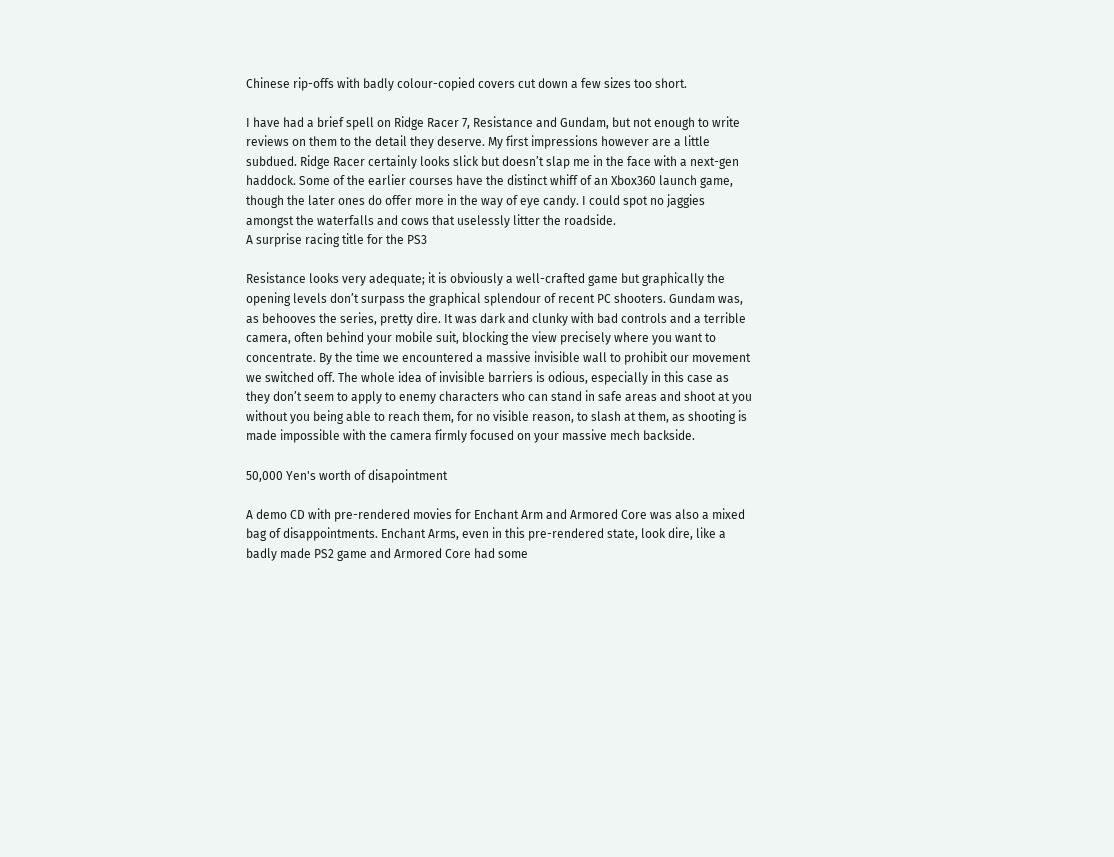Chinese rip-offs with badly colour-copied covers cut down a few sizes too short.

I have had a brief spell on Ridge Racer 7, Resistance and Gundam, but not enough to write reviews on them to the detail they deserve. My first impressions however are a little subdued. Ridge Racer certainly looks slick but doesn’t slap me in the face with a next-gen haddock. Some of the earlier courses have the distinct whiff of an Xbox360 launch game, though the later ones do offer more in the way of eye candy. I could spot no jaggies amongst the waterfalls and cows that uselessly litter the roadside.
A surprise racing title for the PS3

Resistance looks very adequate; it is obviously a well-crafted game but graphically the opening levels don’t surpass the graphical splendour of recent PC shooters. Gundam was, as behooves the series, pretty dire. It was dark and clunky with bad controls and a terrible camera, often behind your mobile suit, blocking the view precisely where you want to concentrate. By the time we encountered a massive invisible wall to prohibit our movement we switched off. The whole idea of invisible barriers is odious, especially in this case as they don’t seem to apply to enemy characters who can stand in safe areas and shoot at you without you being able to reach them, for no visible reason, to slash at them, as shooting is made impossible with the camera firmly focused on your massive mech backside.

50,000 Yen's worth of disapointment

A demo CD with pre-rendered movies for Enchant Arm and Armored Core was also a mixed bag of disappointments. Enchant Arms, even in this pre-rendered state, look dire, like a badly made PS2 game and Armored Core had some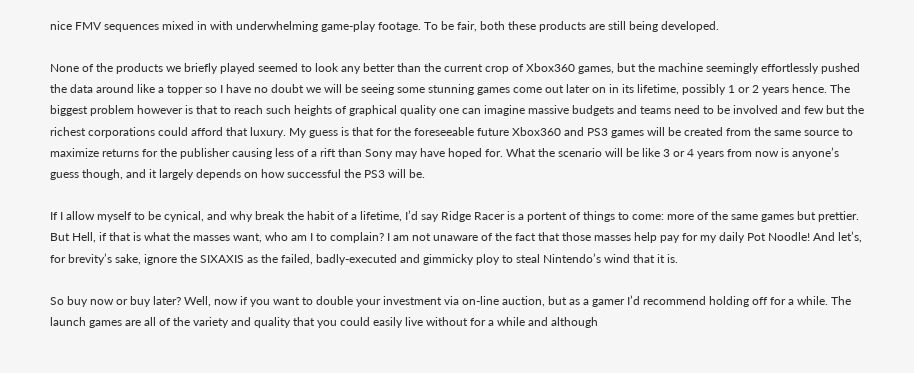nice FMV sequences mixed in with underwhelming game-play footage. To be fair, both these products are still being developed.

None of the products we briefly played seemed to look any better than the current crop of Xbox360 games, but the machine seemingly effortlessly pushed the data around like a topper so I have no doubt we will be seeing some stunning games come out later on in its lifetime, possibly 1 or 2 years hence. The biggest problem however is that to reach such heights of graphical quality one can imagine massive budgets and teams need to be involved and few but the richest corporations could afford that luxury. My guess is that for the foreseeable future Xbox360 and PS3 games will be created from the same source to maximize returns for the publisher causing less of a rift than Sony may have hoped for. What the scenario will be like 3 or 4 years from now is anyone’s guess though, and it largely depends on how successful the PS3 will be.

If I allow myself to be cynical, and why break the habit of a lifetime, I’d say Ridge Racer is a portent of things to come: more of the same games but prettier. But Hell, if that is what the masses want, who am I to complain? I am not unaware of the fact that those masses help pay for my daily Pot Noodle! And let’s, for brevity’s sake, ignore the SIXAXIS as the failed, badly-executed and gimmicky ploy to steal Nintendo’s wind that it is.

So buy now or buy later? Well, now if you want to double your investment via on-line auction, but as a gamer I’d recommend holding off for a while. The launch games are all of the variety and quality that you could easily live without for a while and although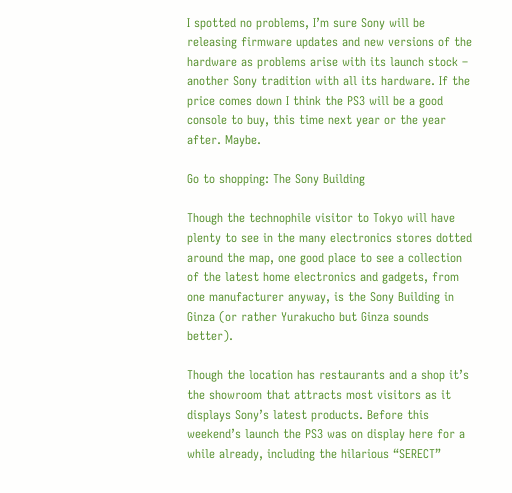I spotted no problems, I’m sure Sony will be releasing firmware updates and new versions of the hardware as problems arise with its launch stock – another Sony tradition with all its hardware. If the price comes down I think the PS3 will be a good console to buy, this time next year or the year after. Maybe.

Go to shopping: The Sony Building

Though the technophile visitor to Tokyo will have plenty to see in the many electronics stores dotted around the map, one good place to see a collection of the latest home electronics and gadgets, from one manufacturer anyway, is the Sony Building in Ginza (or rather Yurakucho but Ginza sounds better).

Though the location has restaurants and a shop it’s the showroom that attracts most visitors as it displays Sony’s latest products. Before this weekend’s launch the PS3 was on display here for a while already, including the hilarious “SERECT”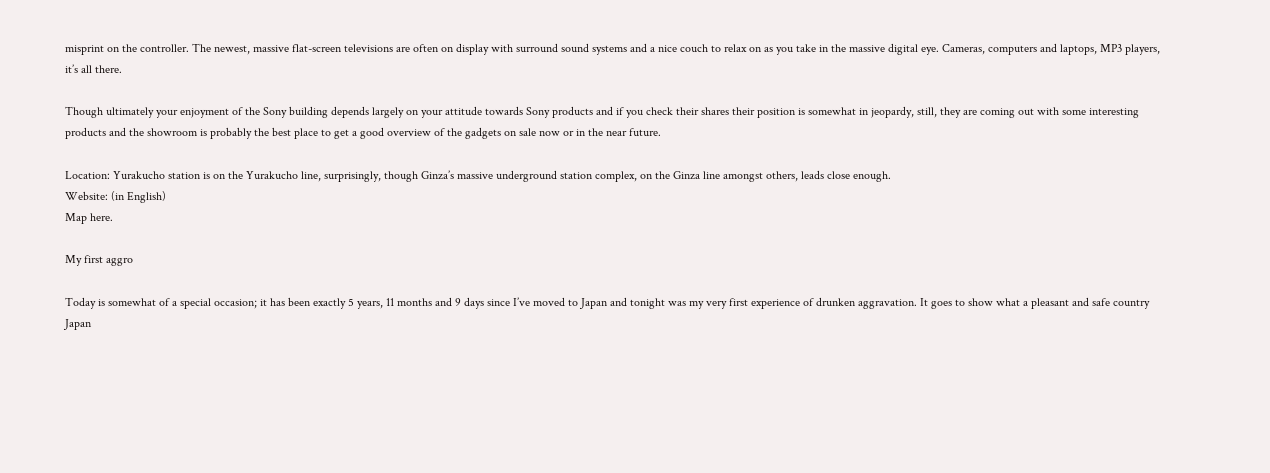misprint on the controller. The newest, massive flat-screen televisions are often on display with surround sound systems and a nice couch to relax on as you take in the massive digital eye. Cameras, computers and laptops, MP3 players, it’s all there.

Though ultimately your enjoyment of the Sony building depends largely on your attitude towards Sony products and if you check their shares their position is somewhat in jeopardy, still, they are coming out with some interesting products and the showroom is probably the best place to get a good overview of the gadgets on sale now or in the near future.

Location: Yurakucho station is on the Yurakucho line, surprisingly, though Ginza’s massive underground station complex, on the Ginza line amongst others, leads close enough.
Website: (in English)
Map here.

My first aggro

Today is somewhat of a special occasion; it has been exactly 5 years, 11 months and 9 days since I’ve moved to Japan and tonight was my very first experience of drunken aggravation. It goes to show what a pleasant and safe country Japan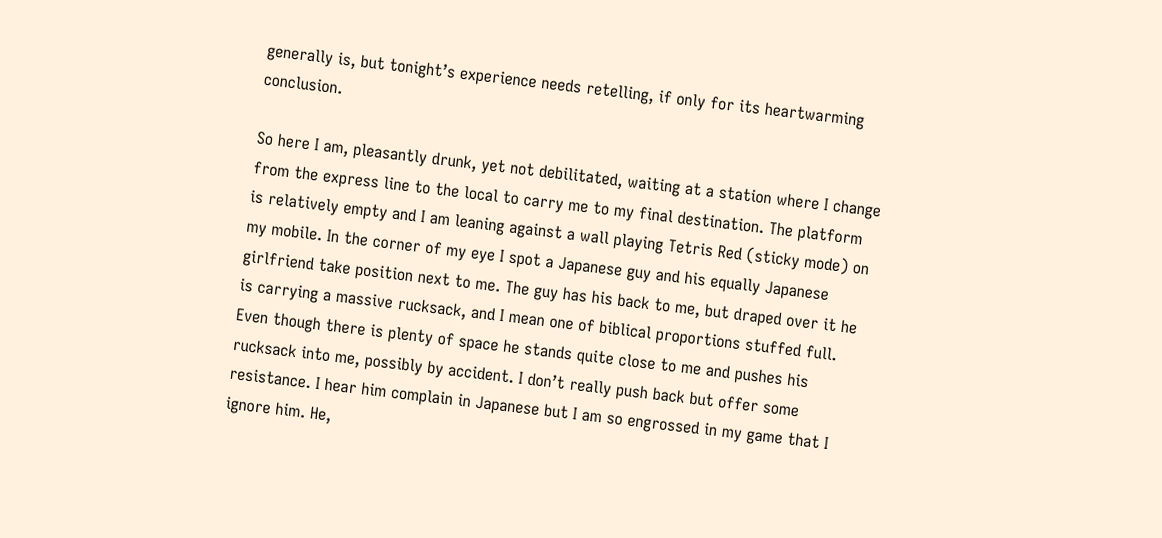generally is, but tonight’s experience needs retelling, if only for its heartwarming conclusion.

So here I am, pleasantly drunk, yet not debilitated, waiting at a station where I change from the express line to the local to carry me to my final destination. The platform is relatively empty and I am leaning against a wall playing Tetris Red (sticky mode) on my mobile. In the corner of my eye I spot a Japanese guy and his equally Japanese girlfriend take position next to me. The guy has his back to me, but draped over it he is carrying a massive rucksack, and I mean one of biblical proportions stuffed full. Even though there is plenty of space he stands quite close to me and pushes his rucksack into me, possibly by accident. I don’t really push back but offer some resistance. I hear him complain in Japanese but I am so engrossed in my game that I ignore him. He,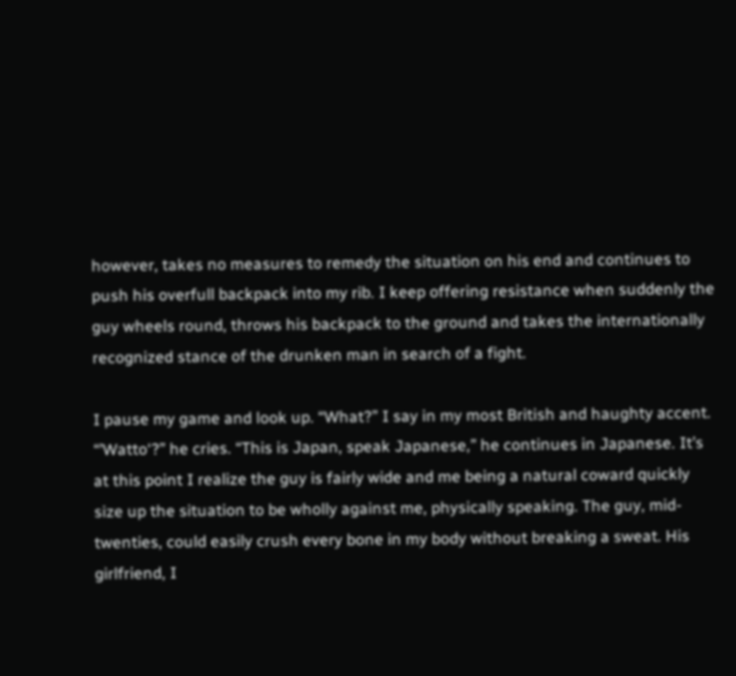however, takes no measures to remedy the situation on his end and continues to push his overfull backpack into my rib. I keep offering resistance when suddenly the guy wheels round, throws his backpack to the ground and takes the internationally recognized stance of the drunken man in search of a fight.

I pause my game and look up. “What?” I say in my most British and haughty accent. “’Watto‘?” he cries. “This is Japan, speak Japanese,” he continues in Japanese. It’s at this point I realize the guy is fairly wide and me being a natural coward quickly size up the situation to be wholly against me, physically speaking. The guy, mid-twenties, could easily crush every bone in my body without breaking a sweat. His girlfriend, I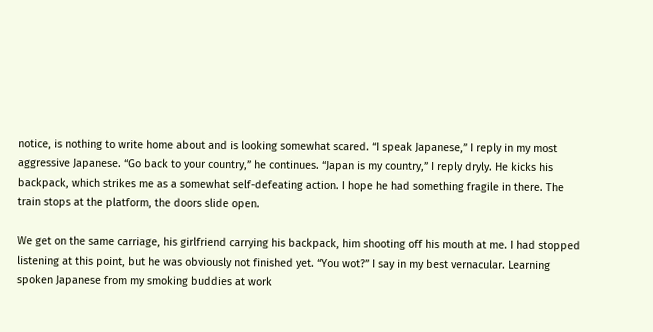notice, is nothing to write home about and is looking somewhat scared. “I speak Japanese,” I reply in my most aggressive Japanese. “Go back to your country,” he continues. “Japan is my country,” I reply dryly. He kicks his backpack, which strikes me as a somewhat self-defeating action. I hope he had something fragile in there. The train stops at the platform, the doors slide open.

We get on the same carriage, his girlfriend carrying his backpack, him shooting off his mouth at me. I had stopped listening at this point, but he was obviously not finished yet. “You wot?” I say in my best vernacular. Learning spoken Japanese from my smoking buddies at work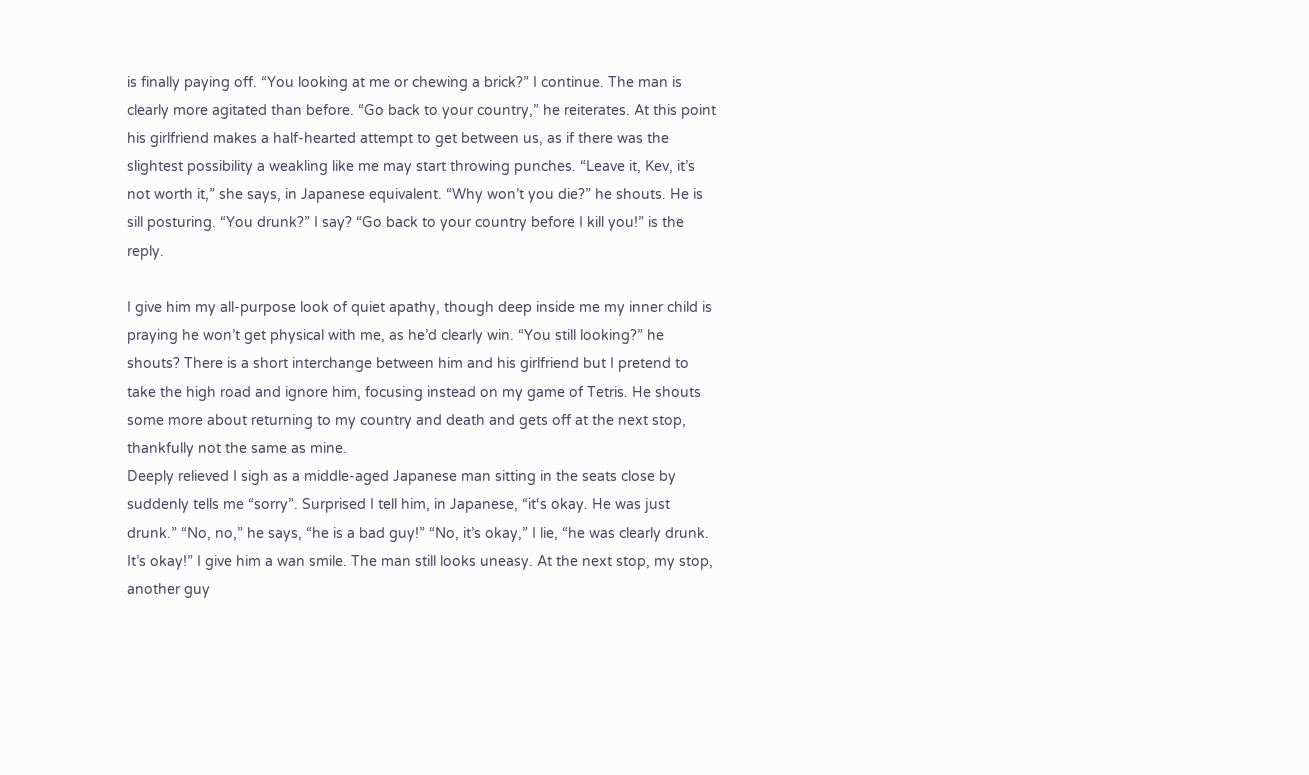is finally paying off. “You looking at me or chewing a brick?” I continue. The man is clearly more agitated than before. “Go back to your country,” he reiterates. At this point his girlfriend makes a half-hearted attempt to get between us, as if there was the slightest possibility a weakling like me may start throwing punches. “Leave it, Kev, it’s not worth it,” she says, in Japanese equivalent. “Why won’t you die?” he shouts. He is sill posturing. “You drunk?” I say? “Go back to your country before I kill you!” is the reply.

I give him my all-purpose look of quiet apathy, though deep inside me my inner child is praying he won’t get physical with me, as he’d clearly win. “You still looking?” he shouts? There is a short interchange between him and his girlfriend but I pretend to take the high road and ignore him, focusing instead on my game of Tetris. He shouts some more about returning to my country and death and gets off at the next stop, thankfully not the same as mine.
Deeply relieved I sigh as a middle-aged Japanese man sitting in the seats close by suddenly tells me “sorry”. Surprised I tell him, in Japanese, “it‘s okay. He was just drunk.” “No, no,” he says, “he is a bad guy!” “No, it’s okay,” I lie, “he was clearly drunk. It’s okay!” I give him a wan smile. The man still looks uneasy. At the next stop, my stop, another guy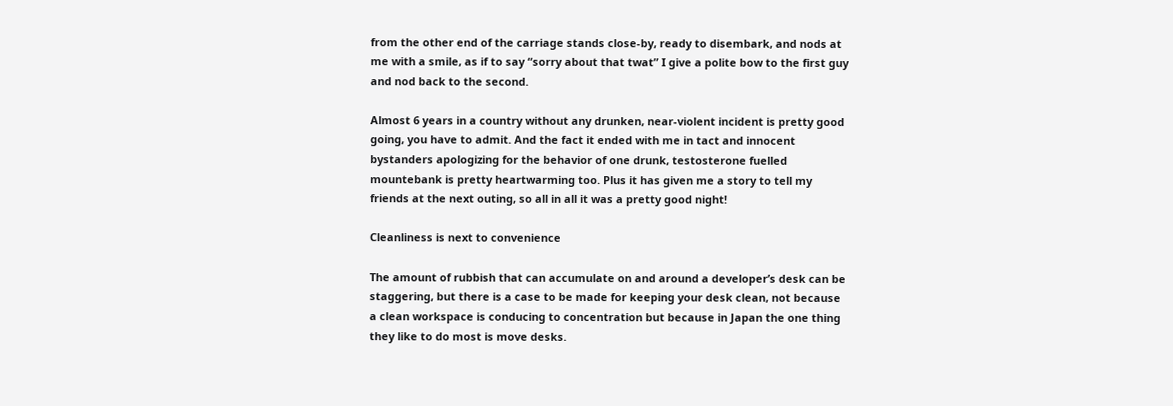from the other end of the carriage stands close-by, ready to disembark, and nods at me with a smile, as if to say “sorry about that twat” I give a polite bow to the first guy and nod back to the second.

Almost 6 years in a country without any drunken, near-violent incident is pretty good going, you have to admit. And the fact it ended with me in tact and innocent bystanders apologizing for the behavior of one drunk, testosterone fuelled mountebank is pretty heartwarming too. Plus it has given me a story to tell my friends at the next outing, so all in all it was a pretty good night!

Cleanliness is next to convenience

The amount of rubbish that can accumulate on and around a developer’s desk can be staggering, but there is a case to be made for keeping your desk clean, not because a clean workspace is conducing to concentration but because in Japan the one thing they like to do most is move desks.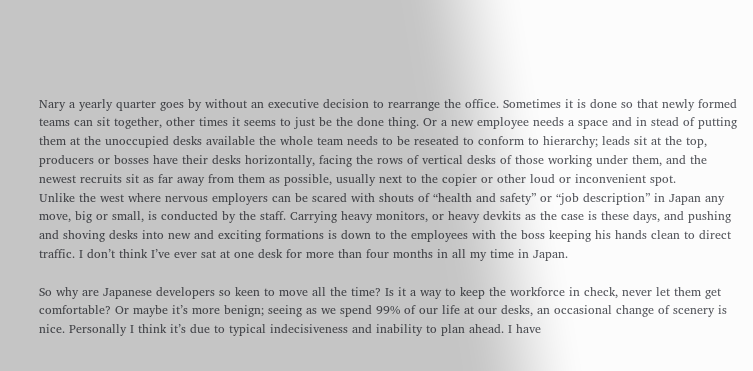Nary a yearly quarter goes by without an executive decision to rearrange the office. Sometimes it is done so that newly formed teams can sit together, other times it seems to just be the done thing. Or a new employee needs a space and in stead of putting them at the unoccupied desks available the whole team needs to be reseated to conform to hierarchy; leads sit at the top, producers or bosses have their desks horizontally, facing the rows of vertical desks of those working under them, and the newest recruits sit as far away from them as possible, usually next to the copier or other loud or inconvenient spot.
Unlike the west where nervous employers can be scared with shouts of “health and safety” or “job description” in Japan any move, big or small, is conducted by the staff. Carrying heavy monitors, or heavy devkits as the case is these days, and pushing and shoving desks into new and exciting formations is down to the employees with the boss keeping his hands clean to direct traffic. I don’t think I’ve ever sat at one desk for more than four months in all my time in Japan.

So why are Japanese developers so keen to move all the time? Is it a way to keep the workforce in check, never let them get comfortable? Or maybe it’s more benign; seeing as we spend 99% of our life at our desks, an occasional change of scenery is nice. Personally I think it’s due to typical indecisiveness and inability to plan ahead. I have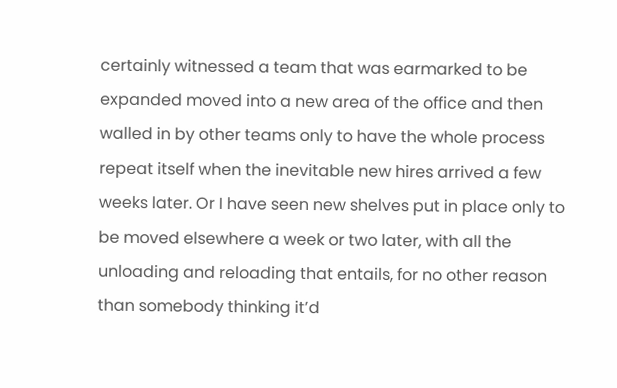certainly witnessed a team that was earmarked to be expanded moved into a new area of the office and then walled in by other teams only to have the whole process repeat itself when the inevitable new hires arrived a few weeks later. Or I have seen new shelves put in place only to be moved elsewhere a week or two later, with all the unloading and reloading that entails, for no other reason than somebody thinking it’d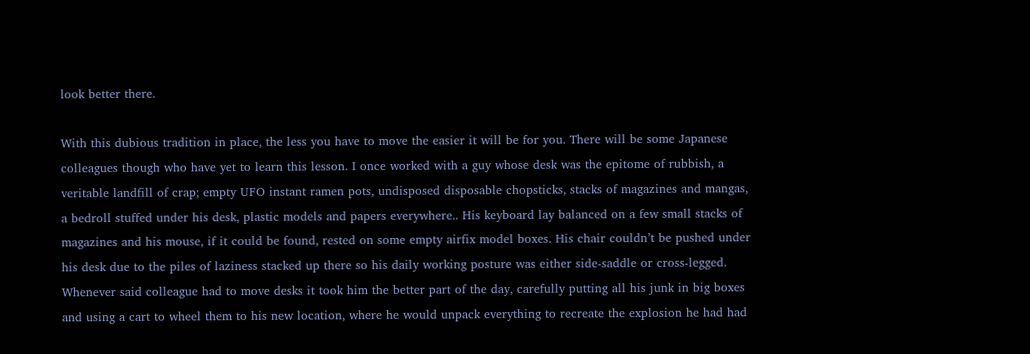look better there.

With this dubious tradition in place, the less you have to move the easier it will be for you. There will be some Japanese colleagues though who have yet to learn this lesson. I once worked with a guy whose desk was the epitome of rubbish, a veritable landfill of crap; empty UFO instant ramen pots, undisposed disposable chopsticks, stacks of magazines and mangas, a bedroll stuffed under his desk, plastic models and papers everywhere.. His keyboard lay balanced on a few small stacks of magazines and his mouse, if it could be found, rested on some empty airfix model boxes. His chair couldn’t be pushed under his desk due to the piles of laziness stacked up there so his daily working posture was either side-saddle or cross-legged.
Whenever said colleague had to move desks it took him the better part of the day, carefully putting all his junk in big boxes and using a cart to wheel them to his new location, where he would unpack everything to recreate the explosion he had had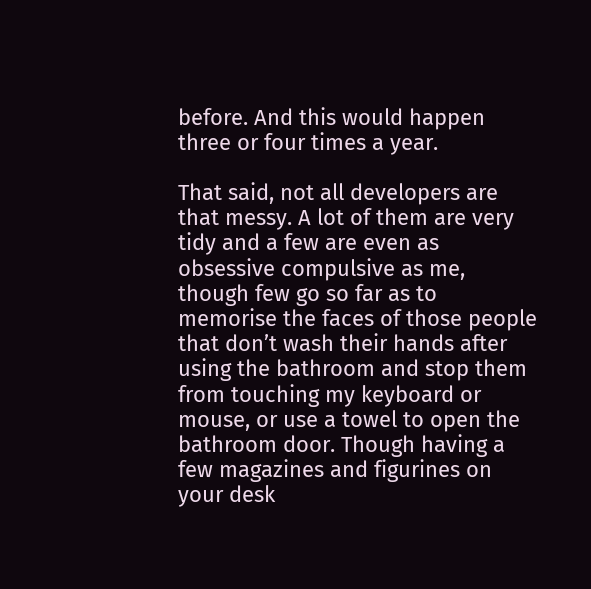before. And this would happen three or four times a year.

That said, not all developers are that messy. A lot of them are very tidy and a few are even as obsessive compulsive as me, though few go so far as to memorise the faces of those people that don’t wash their hands after using the bathroom and stop them from touching my keyboard or mouse, or use a towel to open the bathroom door. Though having a few magazines and figurines on your desk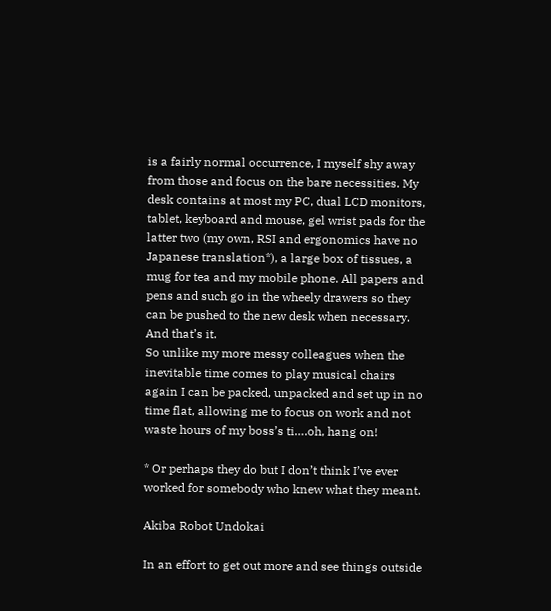is a fairly normal occurrence, I myself shy away from those and focus on the bare necessities. My desk contains at most my PC, dual LCD monitors, tablet, keyboard and mouse, gel wrist pads for the latter two (my own, RSI and ergonomics have no Japanese translation*), a large box of tissues, a mug for tea and my mobile phone. All papers and pens and such go in the wheely drawers so they can be pushed to the new desk when necessary. And that’s it.
So unlike my more messy colleagues when the inevitable time comes to play musical chairs again I can be packed, unpacked and set up in no time flat, allowing me to focus on work and not waste hours of my boss’s ti….oh, hang on!

* Or perhaps they do but I don’t think I’ve ever worked for somebody who knew what they meant.

Akiba Robot Undokai

In an effort to get out more and see things outside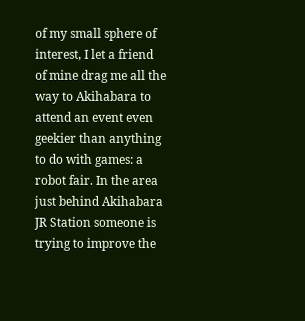of my small sphere of interest, I let a friend of mine drag me all the way to Akihabara to attend an event even geekier than anything to do with games: a robot fair. In the area just behind Akihabara JR Station someone is trying to improve the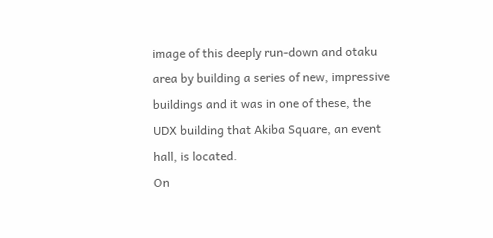image of this deeply run-down and otaku area by building a series of new, impressive buildings and it was in one of these, the UDX building that Akiba Square, an event hall, is located.
On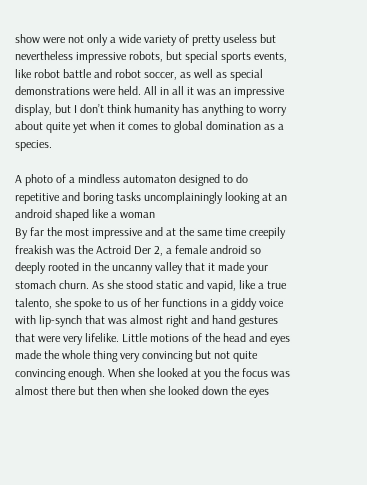show were not only a wide variety of pretty useless but nevertheless impressive robots, but special sports events, like robot battle and robot soccer, as well as special demonstrations were held. All in all it was an impressive display, but I don’t think humanity has anything to worry about quite yet when it comes to global domination as a species.

A photo of a mindless automaton designed to do repetitive and boring tasks uncomplainingly looking at an android shaped like a woman
By far the most impressive and at the same time creepily freakish was the Actroid Der 2, a female android so deeply rooted in the uncanny valley that it made your stomach churn. As she stood static and vapid, like a true talento, she spoke to us of her functions in a giddy voice with lip-synch that was almost right and hand gestures that were very lifelike. Little motions of the head and eyes made the whole thing very convincing but not quite convincing enough. When she looked at you the focus was almost there but then when she looked down the eyes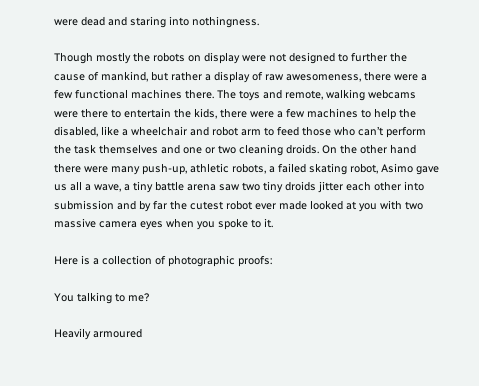were dead and staring into nothingness.

Though mostly the robots on display were not designed to further the cause of mankind, but rather a display of raw awesomeness, there were a few functional machines there. The toys and remote, walking webcams were there to entertain the kids, there were a few machines to help the disabled, like a wheelchair and robot arm to feed those who can’t perform the task themselves and one or two cleaning droids. On the other hand there were many push-up, athletic robots, a failed skating robot, Asimo gave us all a wave, a tiny battle arena saw two tiny droids jitter each other into submission and by far the cutest robot ever made looked at you with two massive camera eyes when you spoke to it.

Here is a collection of photographic proofs:

You talking to me?

Heavily armoured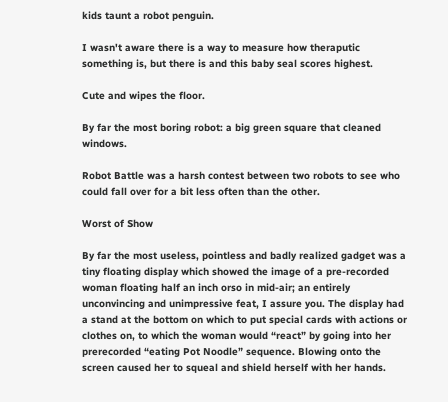kids taunt a robot penguin.

I wasn't aware there is a way to measure how theraputic something is, but there is and this baby seal scores highest.

Cute and wipes the floor.

By far the most boring robot: a big green square that cleaned windows.

Robot Battle was a harsh contest between two robots to see who could fall over for a bit less often than the other.

Worst of Show

By far the most useless, pointless and badly realized gadget was a tiny floating display which showed the image of a pre-recorded woman floating half an inch orso in mid-air; an entirely unconvincing and unimpressive feat, I assure you. The display had a stand at the bottom on which to put special cards with actions or clothes on, to which the woman would “react” by going into her prerecorded “eating Pot Noodle” sequence. Blowing onto the screen caused her to squeal and shield herself with her hands.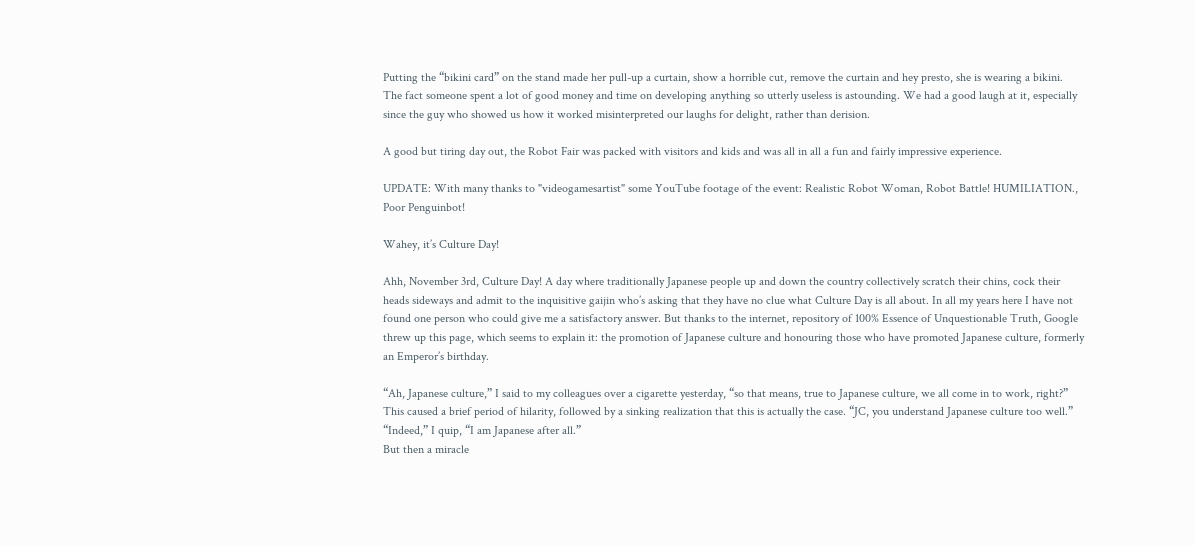Putting the “bikini card” on the stand made her pull-up a curtain, show a horrible cut, remove the curtain and hey presto, she is wearing a bikini.
The fact someone spent a lot of good money and time on developing anything so utterly useless is astounding. We had a good laugh at it, especially since the guy who showed us how it worked misinterpreted our laughs for delight, rather than derision.

A good but tiring day out, the Robot Fair was packed with visitors and kids and was all in all a fun and fairly impressive experience.

UPDATE: With many thanks to "videogamesartist" some YouTube footage of the event: Realistic Robot Woman, Robot Battle! HUMILIATION., Poor Penguinbot!

Wahey, it’s Culture Day!

Ahh, November 3rd, Culture Day! A day where traditionally Japanese people up and down the country collectively scratch their chins, cock their heads sideways and admit to the inquisitive gaijin who’s asking that they have no clue what Culture Day is all about. In all my years here I have not found one person who could give me a satisfactory answer. But thanks to the internet, repository of 100% Essence of Unquestionable Truth, Google threw up this page, which seems to explain it: the promotion of Japanese culture and honouring those who have promoted Japanese culture, formerly an Emperor’s birthday.

“Ah, Japanese culture,” I said to my colleagues over a cigarette yesterday, “so that means, true to Japanese culture, we all come in to work, right?” This caused a brief period of hilarity, followed by a sinking realization that this is actually the case. “JC, you understand Japanese culture too well.” “Indeed,” I quip, “I am Japanese after all.”
But then a miracle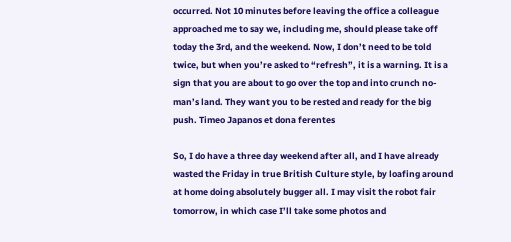occurred. Not 10 minutes before leaving the office a colleague approached me to say we, including me, should please take off today the 3rd, and the weekend. Now, I don’t need to be told twice, but when you’re asked to “refresh”, it is a warning. It is a sign that you are about to go over the top and into crunch no-man’s land. They want you to be rested and ready for the big push. Timeo Japanos et dona ferentes

So, I do have a three day weekend after all, and I have already wasted the Friday in true British Culture style, by loafing around at home doing absolutely bugger all. I may visit the robot fair tomorrow, in which case I’ll take some photos and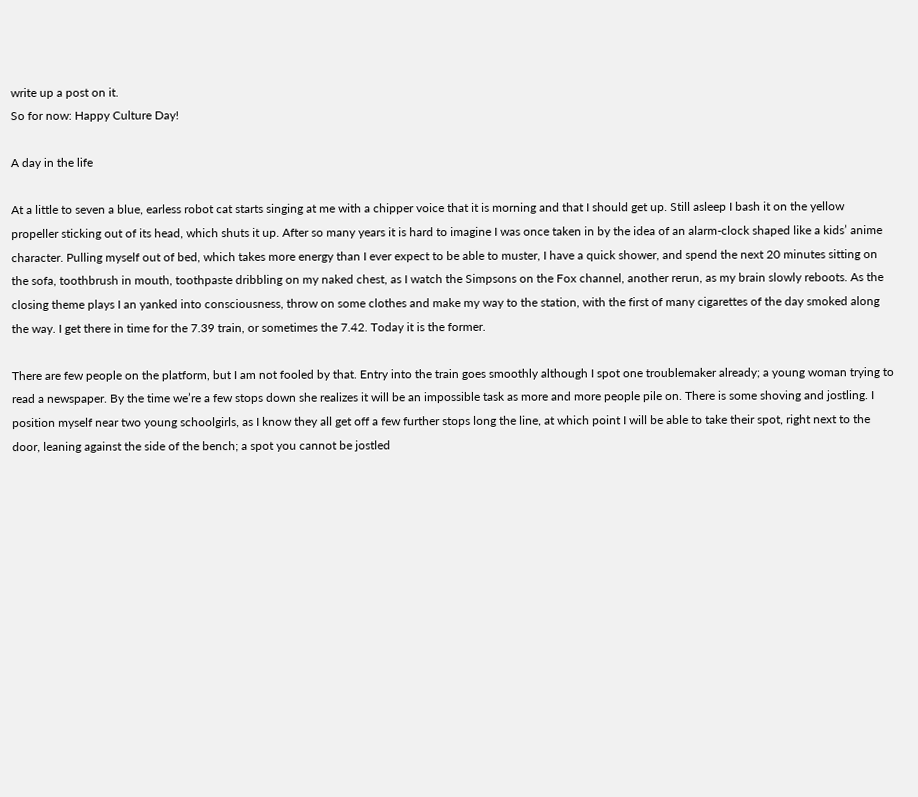write up a post on it.
So for now: Happy Culture Day!

A day in the life

At a little to seven a blue, earless robot cat starts singing at me with a chipper voice that it is morning and that I should get up. Still asleep I bash it on the yellow propeller sticking out of its head, which shuts it up. After so many years it is hard to imagine I was once taken in by the idea of an alarm-clock shaped like a kids’ anime character. Pulling myself out of bed, which takes more energy than I ever expect to be able to muster, I have a quick shower, and spend the next 20 minutes sitting on the sofa, toothbrush in mouth, toothpaste dribbling on my naked chest, as I watch the Simpsons on the Fox channel, another rerun, as my brain slowly reboots. As the closing theme plays I an yanked into consciousness, throw on some clothes and make my way to the station, with the first of many cigarettes of the day smoked along the way. I get there in time for the 7.39 train, or sometimes the 7.42. Today it is the former.

There are few people on the platform, but I am not fooled by that. Entry into the train goes smoothly although I spot one troublemaker already; a young woman trying to read a newspaper. By the time we’re a few stops down she realizes it will be an impossible task as more and more people pile on. There is some shoving and jostling. I position myself near two young schoolgirls, as I know they all get off a few further stops long the line, at which point I will be able to take their spot, right next to the door, leaning against the side of the bench; a spot you cannot be jostled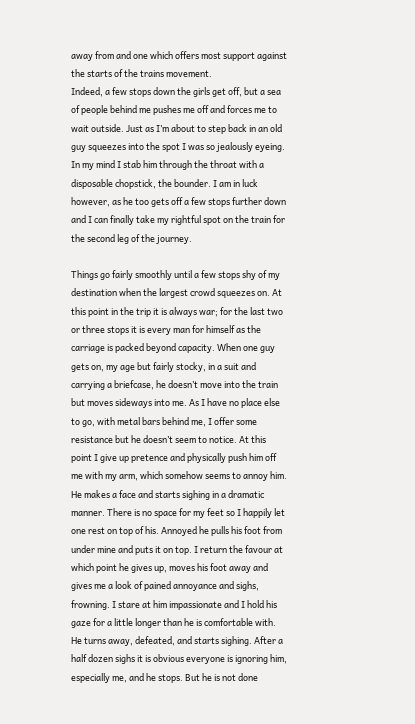away from and one which offers most support against the starts of the trains movement.
Indeed, a few stops down the girls get off, but a sea of people behind me pushes me off and forces me to wait outside. Just as I’m about to step back in an old guy squeezes into the spot I was so jealously eyeing. In my mind I stab him through the throat with a disposable chopstick, the bounder. I am in luck however, as he too gets off a few stops further down and I can finally take my rightful spot on the train for the second leg of the journey.

Things go fairly smoothly until a few stops shy of my destination when the largest crowd squeezes on. At this point in the trip it is always war; for the last two or three stops it is every man for himself as the carriage is packed beyond capacity. When one guy gets on, my age but fairly stocky, in a suit and carrying a briefcase, he doesn’t move into the train but moves sideways into me. As I have no place else to go, with metal bars behind me, I offer some resistance but he doesn’t seem to notice. At this point I give up pretence and physically push him off me with my arm, which somehow seems to annoy him. He makes a face and starts sighing in a dramatic manner. There is no space for my feet so I happily let one rest on top of his. Annoyed he pulls his foot from under mine and puts it on top. I return the favour at which point he gives up, moves his foot away and gives me a look of pained annoyance and sighs, frowning. I stare at him impassionate and I hold his gaze for a little longer than he is comfortable with. He turns away, defeated, and starts sighing. After a half dozen sighs it is obvious everyone is ignoring him, especially me, and he stops. But he is not done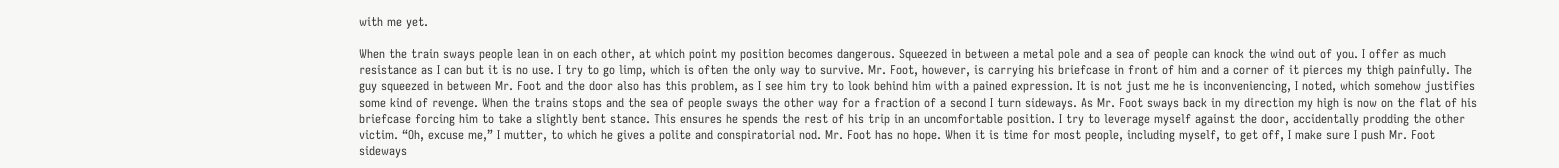with me yet.

When the train sways people lean in on each other, at which point my position becomes dangerous. Squeezed in between a metal pole and a sea of people can knock the wind out of you. I offer as much resistance as I can but it is no use. I try to go limp, which is often the only way to survive. Mr. Foot, however, is carrying his briefcase in front of him and a corner of it pierces my thigh painfully. The guy squeezed in between Mr. Foot and the door also has this problem, as I see him try to look behind him with a pained expression. It is not just me he is inconveniencing, I noted, which somehow justifies some kind of revenge. When the trains stops and the sea of people sways the other way for a fraction of a second I turn sideways. As Mr. Foot sways back in my direction my high is now on the flat of his briefcase forcing him to take a slightly bent stance. This ensures he spends the rest of his trip in an uncomfortable position. I try to leverage myself against the door, accidentally prodding the other victim. “Oh, excuse me,” I mutter, to which he gives a polite and conspiratorial nod. Mr. Foot has no hope. When it is time for most people, including myself, to get off, I make sure I push Mr. Foot sideways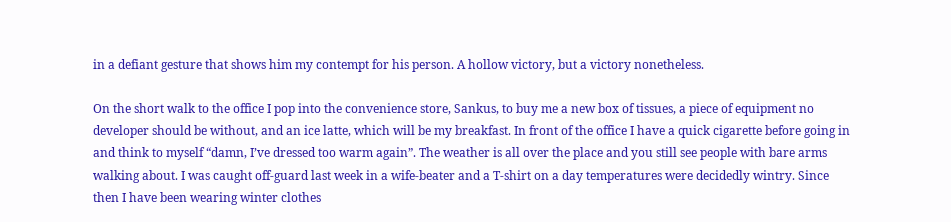in a defiant gesture that shows him my contempt for his person. A hollow victory, but a victory nonetheless.

On the short walk to the office I pop into the convenience store, Sankus, to buy me a new box of tissues, a piece of equipment no developer should be without, and an ice latte, which will be my breakfast. In front of the office I have a quick cigarette before going in and think to myself “damn, I’ve dressed too warm again”. The weather is all over the place and you still see people with bare arms walking about. I was caught off-guard last week in a wife-beater and a T-shirt on a day temperatures were decidedly wintry. Since then I have been wearing winter clothes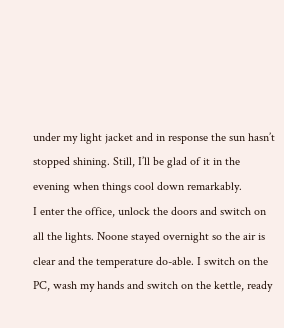under my light jacket and in response the sun hasn’t stopped shining. Still, I’ll be glad of it in the evening when things cool down remarkably.
I enter the office, unlock the doors and switch on all the lights. Noone stayed overnight so the air is clear and the temperature do-able. I switch on the PC, wash my hands and switch on the kettle, ready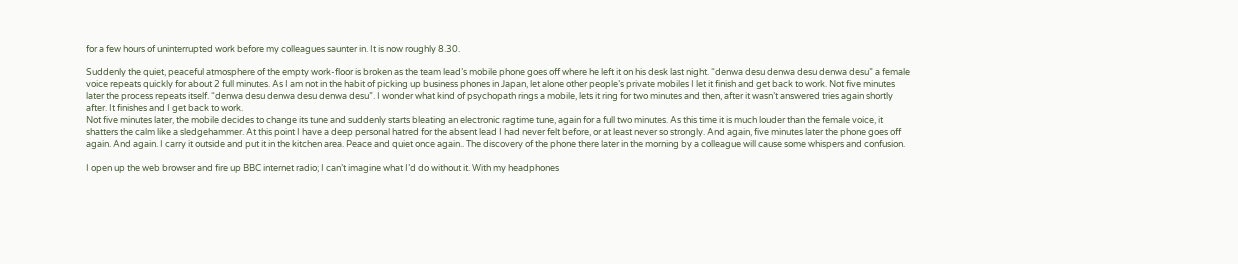for a few hours of uninterrupted work before my colleagues saunter in. It is now roughly 8.30.

Suddenly the quiet, peaceful atmosphere of the empty work-floor is broken as the team lead’s mobile phone goes off where he left it on his desk last night. “denwa desu denwa desu denwa desu” a female voice repeats quickly for about 2 full minutes. As I am not in the habit of picking up business phones in Japan, let alone other people’s private mobiles I let it finish and get back to work. Not five minutes later the process repeats itself. “denwa desu denwa desu denwa desu”. I wonder what kind of psychopath rings a mobile, lets it ring for two minutes and then, after it wasn’t answered tries again shortly after. It finishes and I get back to work.
Not five minutes later, the mobile decides to change its tune and suddenly starts bleating an electronic ragtime tune, again for a full two minutes. As this time it is much louder than the female voice, it shatters the calm like a sledgehammer. At this point I have a deep personal hatred for the absent lead I had never felt before, or at least never so strongly. And again, five minutes later the phone goes off again. And again. I carry it outside and put it in the kitchen area. Peace and quiet once again.. The discovery of the phone there later in the morning by a colleague will cause some whispers and confusion.

I open up the web browser and fire up BBC internet radio; I can’t imagine what I’d do without it. With my headphones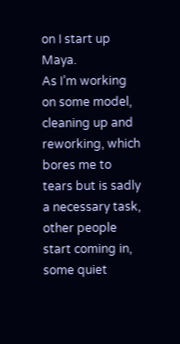on I start up Maya.
As I’m working on some model, cleaning up and reworking, which bores me to tears but is sadly a necessary task, other people start coming in, some quiet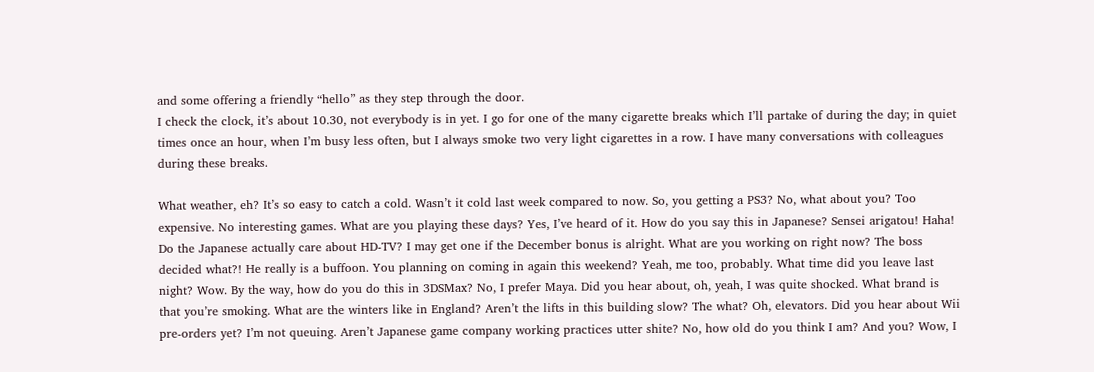and some offering a friendly “hello” as they step through the door.
I check the clock, it’s about 10.30, not everybody is in yet. I go for one of the many cigarette breaks which I’ll partake of during the day; in quiet times once an hour, when I’m busy less often, but I always smoke two very light cigarettes in a row. I have many conversations with colleagues during these breaks.

What weather, eh? It’s so easy to catch a cold. Wasn’t it cold last week compared to now. So, you getting a PS3? No, what about you? Too expensive. No interesting games. What are you playing these days? Yes, I’ve heard of it. How do you say this in Japanese? Sensei arigatou! Haha! Do the Japanese actually care about HD-TV? I may get one if the December bonus is alright. What are you working on right now? The boss decided what?! He really is a buffoon. You planning on coming in again this weekend? Yeah, me too, probably. What time did you leave last night? Wow. By the way, how do you do this in 3DSMax? No, I prefer Maya. Did you hear about, oh, yeah, I was quite shocked. What brand is that you’re smoking. What are the winters like in England? Aren’t the lifts in this building slow? The what? Oh, elevators. Did you hear about Wii pre-orders yet? I’m not queuing. Aren’t Japanese game company working practices utter shite? No, how old do you think I am? And you? Wow, I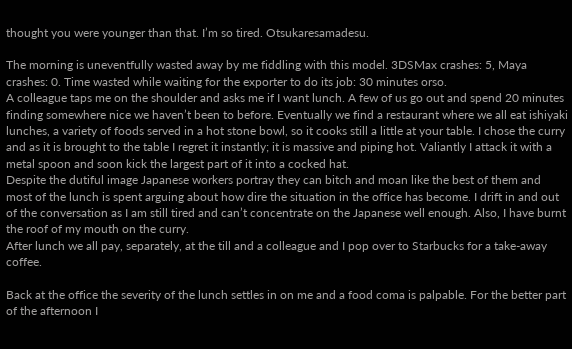thought you were younger than that. I’m so tired. Otsukaresamadesu.

The morning is uneventfully wasted away by me fiddling with this model. 3DSMax crashes: 5, Maya crashes: 0. Time wasted while waiting for the exporter to do its job: 30 minutes orso.
A colleague taps me on the shoulder and asks me if I want lunch. A few of us go out and spend 20 minutes finding somewhere nice we haven’t been to before. Eventually we find a restaurant where we all eat ishiyaki lunches, a variety of foods served in a hot stone bowl, so it cooks still a little at your table. I chose the curry and as it is brought to the table I regret it instantly; it is massive and piping hot. Valiantly I attack it with a metal spoon and soon kick the largest part of it into a cocked hat.
Despite the dutiful image Japanese workers portray they can bitch and moan like the best of them and most of the lunch is spent arguing about how dire the situation in the office has become. I drift in and out of the conversation as I am still tired and can’t concentrate on the Japanese well enough. Also, I have burnt the roof of my mouth on the curry.
After lunch we all pay, separately, at the till and a colleague and I pop over to Starbucks for a take-away coffee.

Back at the office the severity of the lunch settles in on me and a food coma is palpable. For the better part of the afternoon I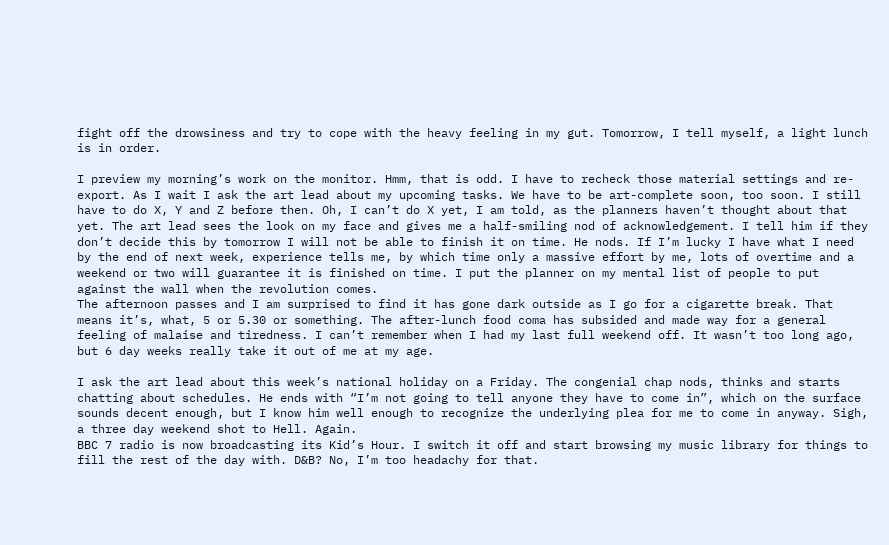fight off the drowsiness and try to cope with the heavy feeling in my gut. Tomorrow, I tell myself, a light lunch is in order.

I preview my morning’s work on the monitor. Hmm, that is odd. I have to recheck those material settings and re-export. As I wait I ask the art lead about my upcoming tasks. We have to be art-complete soon, too soon. I still have to do X, Y and Z before then. Oh, I can’t do X yet, I am told, as the planners haven’t thought about that yet. The art lead sees the look on my face and gives me a half-smiling nod of acknowledgement. I tell him if they don’t decide this by tomorrow I will not be able to finish it on time. He nods. If I’m lucky I have what I need by the end of next week, experience tells me, by which time only a massive effort by me, lots of overtime and a weekend or two will guarantee it is finished on time. I put the planner on my mental list of people to put against the wall when the revolution comes.
The afternoon passes and I am surprised to find it has gone dark outside as I go for a cigarette break. That means it’s, what, 5 or 5.30 or something. The after-lunch food coma has subsided and made way for a general feeling of malaise and tiredness. I can’t remember when I had my last full weekend off. It wasn’t too long ago, but 6 day weeks really take it out of me at my age.

I ask the art lead about this week’s national holiday on a Friday. The congenial chap nods, thinks and starts chatting about schedules. He ends with “I’m not going to tell anyone they have to come in”, which on the surface sounds decent enough, but I know him well enough to recognize the underlying plea for me to come in anyway. Sigh, a three day weekend shot to Hell. Again.
BBC 7 radio is now broadcasting its Kid’s Hour. I switch it off and start browsing my music library for things to fill the rest of the day with. D&B? No, I’m too headachy for that.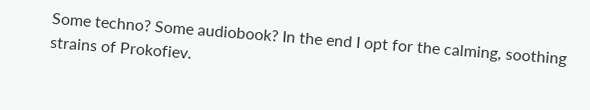Some techno? Some audiobook? In the end I opt for the calming, soothing strains of Prokofiev.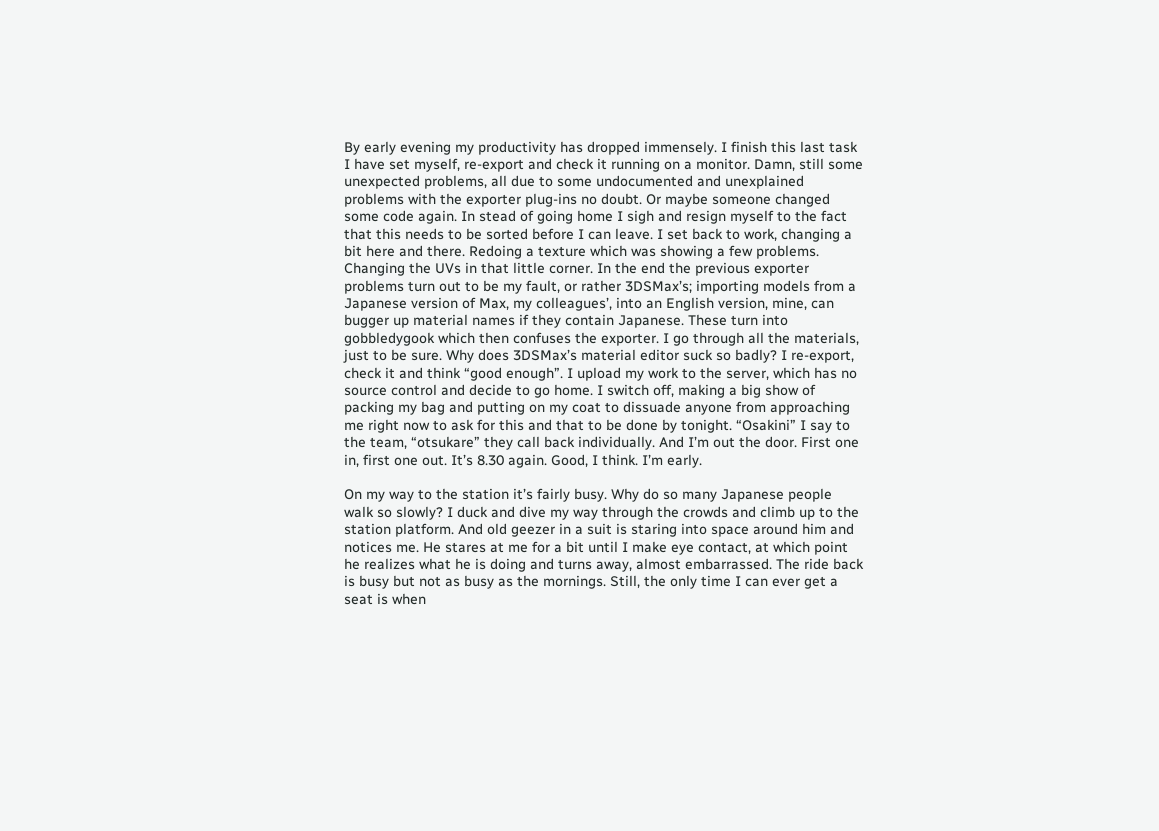By early evening my productivity has dropped immensely. I finish this last task I have set myself, re-export and check it running on a monitor. Damn, still some unexpected problems, all due to some undocumented and unexplained problems with the exporter plug-ins no doubt. Or maybe someone changed some code again. In stead of going home I sigh and resign myself to the fact that this needs to be sorted before I can leave. I set back to work, changing a bit here and there. Redoing a texture which was showing a few problems. Changing the UVs in that little corner. In the end the previous exporter problems turn out to be my fault, or rather 3DSMax’s; importing models from a Japanese version of Max, my colleagues’, into an English version, mine, can bugger up material names if they contain Japanese. These turn into gobbledygook which then confuses the exporter. I go through all the materials, just to be sure. Why does 3DSMax’s material editor suck so badly? I re-export, check it and think “good enough”. I upload my work to the server, which has no source control and decide to go home. I switch off, making a big show of packing my bag and putting on my coat to dissuade anyone from approaching me right now to ask for this and that to be done by tonight. “Osakini” I say to the team, “otsukare” they call back individually. And I’m out the door. First one in, first one out. It’s 8.30 again. Good, I think. I’m early.

On my way to the station it’s fairly busy. Why do so many Japanese people walk so slowly? I duck and dive my way through the crowds and climb up to the station platform. And old geezer in a suit is staring into space around him and notices me. He stares at me for a bit until I make eye contact, at which point he realizes what he is doing and turns away, almost embarrassed. The ride back is busy but not as busy as the mornings. Still, the only time I can ever get a seat is when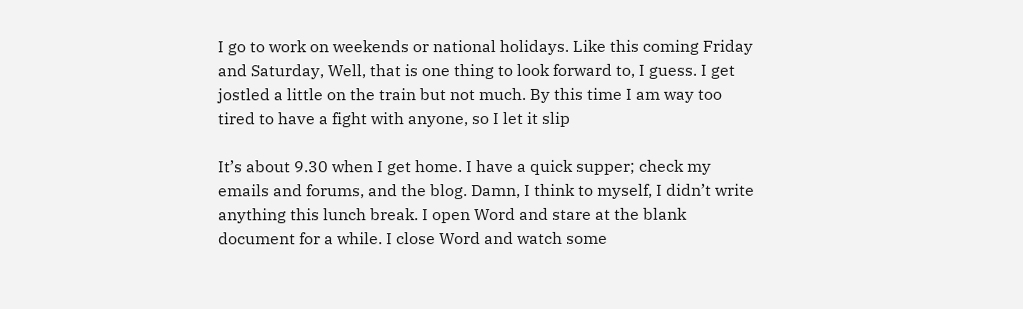I go to work on weekends or national holidays. Like this coming Friday and Saturday, Well, that is one thing to look forward to, I guess. I get jostled a little on the train but not much. By this time I am way too tired to have a fight with anyone, so I let it slip

It’s about 9.30 when I get home. I have a quick supper; check my emails and forums, and the blog. Damn, I think to myself, I didn’t write anything this lunch break. I open Word and stare at the blank document for a while. I close Word and watch some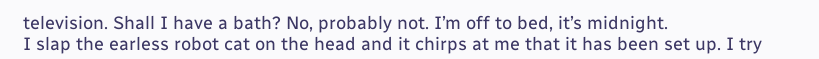television. Shall I have a bath? No, probably not. I’m off to bed, it’s midnight.
I slap the earless robot cat on the head and it chirps at me that it has been set up. I try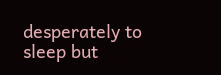desperately to sleep but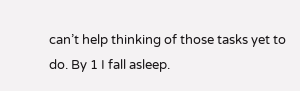can’t help thinking of those tasks yet to do. By 1 I fall asleep.